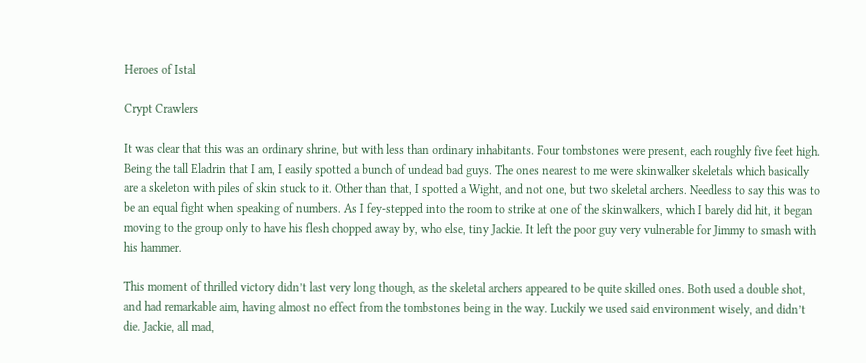Heroes of Istal

Crypt Crawlers

It was clear that this was an ordinary shrine, but with less than ordinary inhabitants. Four tombstones were present, each roughly five feet high. Being the tall Eladrin that I am, I easily spotted a bunch of undead bad guys. The ones nearest to me were skinwalker skeletals which basically are a skeleton with piles of skin stuck to it. Other than that, I spotted a Wight, and not one, but two skeletal archers. Needless to say this was to be an equal fight when speaking of numbers. As I fey-stepped into the room to strike at one of the skinwalkers, which I barely did hit, it began moving to the group only to have his flesh chopped away by, who else, tiny Jackie. It left the poor guy very vulnerable for Jimmy to smash with his hammer.

This moment of thrilled victory didn’t last very long though, as the skeletal archers appeared to be quite skilled ones. Both used a double shot, and had remarkable aim, having almost no effect from the tombstones being in the way. Luckily we used said environment wisely, and didn’t die. Jackie, all mad,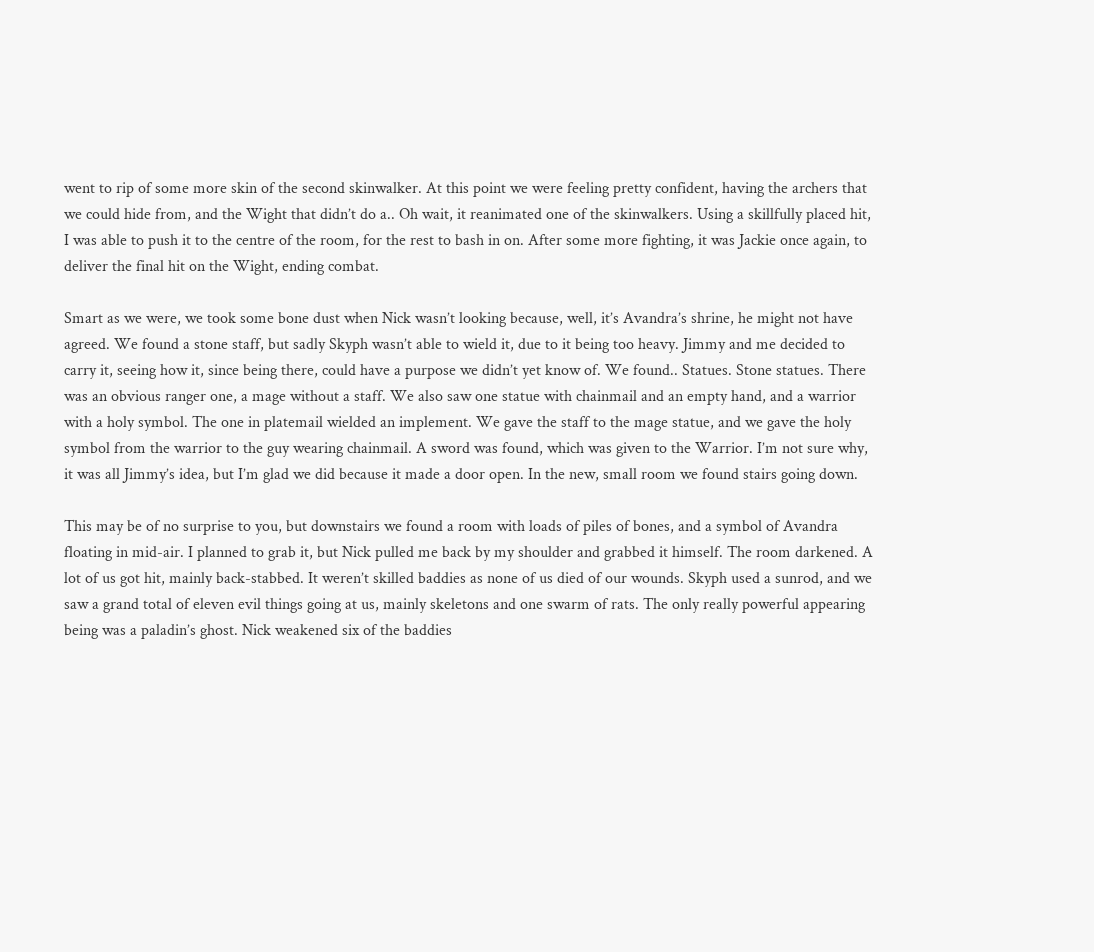went to rip of some more skin of the second skinwalker. At this point we were feeling pretty confident, having the archers that we could hide from, and the Wight that didn’t do a.. Oh wait, it reanimated one of the skinwalkers. Using a skillfully placed hit, I was able to push it to the centre of the room, for the rest to bash in on. After some more fighting, it was Jackie once again, to deliver the final hit on the Wight, ending combat.

Smart as we were, we took some bone dust when Nick wasn’t looking because, well, it’s Avandra’s shrine, he might not have agreed. We found a stone staff, but sadly Skyph wasn’t able to wield it, due to it being too heavy. Jimmy and me decided to carry it, seeing how it, since being there, could have a purpose we didn’t yet know of. We found.. Statues. Stone statues. There was an obvious ranger one, a mage without a staff. We also saw one statue with chainmail and an empty hand, and a warrior with a holy symbol. The one in platemail wielded an implement. We gave the staff to the mage statue, and we gave the holy symbol from the warrior to the guy wearing chainmail. A sword was found, which was given to the Warrior. I’m not sure why, it was all Jimmy’s idea, but I’m glad we did because it made a door open. In the new, small room we found stairs going down.

This may be of no surprise to you, but downstairs we found a room with loads of piles of bones, and a symbol of Avandra floating in mid-air. I planned to grab it, but Nick pulled me back by my shoulder and grabbed it himself. The room darkened. A lot of us got hit, mainly back-stabbed. It weren’t skilled baddies as none of us died of our wounds. Skyph used a sunrod, and we saw a grand total of eleven evil things going at us, mainly skeletons and one swarm of rats. The only really powerful appearing being was a paladin’s ghost. Nick weakened six of the baddies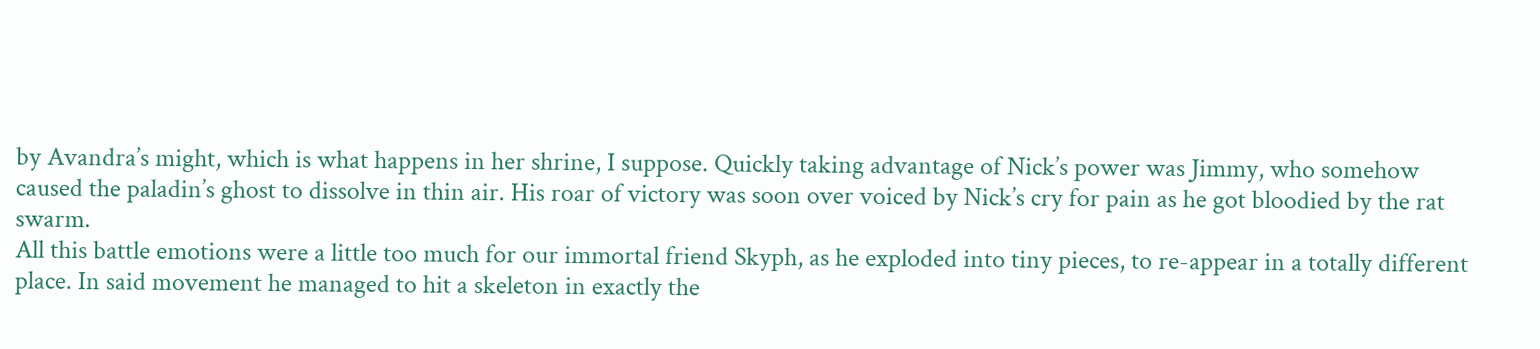by Avandra’s might, which is what happens in her shrine, I suppose. Quickly taking advantage of Nick’s power was Jimmy, who somehow caused the paladin’s ghost to dissolve in thin air. His roar of victory was soon over voiced by Nick’s cry for pain as he got bloodied by the rat swarm.
All this battle emotions were a little too much for our immortal friend Skyph, as he exploded into tiny pieces, to re-appear in a totally different place. In said movement he managed to hit a skeleton in exactly the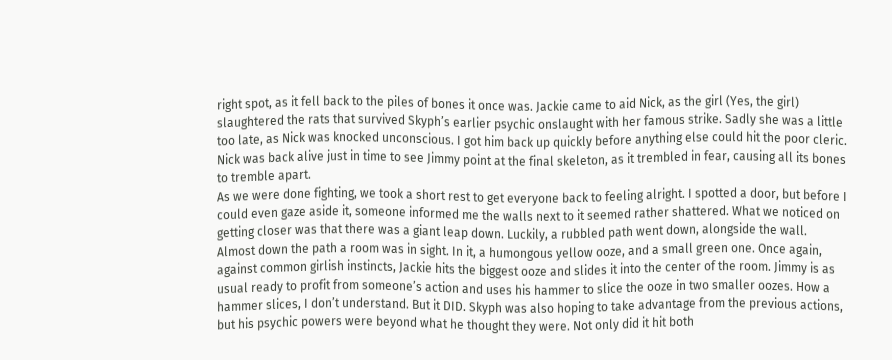right spot, as it fell back to the piles of bones it once was. Jackie came to aid Nick, as the girl (Yes, the girl) slaughtered the rats that survived Skyph’s earlier psychic onslaught with her famous strike. Sadly she was a little too late, as Nick was knocked unconscious. I got him back up quickly before anything else could hit the poor cleric. Nick was back alive just in time to see Jimmy point at the final skeleton, as it trembled in fear, causing all its bones to tremble apart.
As we were done fighting, we took a short rest to get everyone back to feeling alright. I spotted a door, but before I could even gaze aside it, someone informed me the walls next to it seemed rather shattered. What we noticed on getting closer was that there was a giant leap down. Luckily, a rubbled path went down, alongside the wall. Almost down the path a room was in sight. In it, a humongous yellow ooze, and a small green one. Once again, against common girlish instincts, Jackie hits the biggest ooze and slides it into the center of the room. Jimmy is as usual ready to profit from someone’s action and uses his hammer to slice the ooze in two smaller oozes. How a hammer slices, I don’t understand. But it DID. Skyph was also hoping to take advantage from the previous actions, but his psychic powers were beyond what he thought they were. Not only did it hit both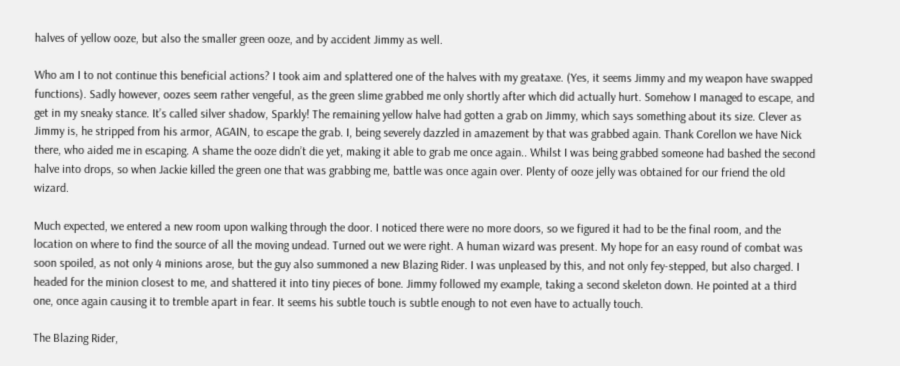halves of yellow ooze, but also the smaller green ooze, and by accident Jimmy as well.

Who am I to not continue this beneficial actions? I took aim and splattered one of the halves with my greataxe. (Yes, it seems Jimmy and my weapon have swapped functions). Sadly however, oozes seem rather vengeful, as the green slime grabbed me only shortly after which did actually hurt. Somehow I managed to escape, and get in my sneaky stance. It’s called silver shadow, Sparkly! The remaining yellow halve had gotten a grab on Jimmy, which says something about its size. Clever as Jimmy is, he stripped from his armor, AGAIN, to escape the grab. I, being severely dazzled in amazement by that was grabbed again. Thank Corellon we have Nick there, who aided me in escaping. A shame the ooze didn’t die yet, making it able to grab me once again.. Whilst I was being grabbed someone had bashed the second halve into drops, so when Jackie killed the green one that was grabbing me, battle was once again over. Plenty of ooze jelly was obtained for our friend the old wizard.

Much expected, we entered a new room upon walking through the door. I noticed there were no more doors, so we figured it had to be the final room, and the location on where to find the source of all the moving undead. Turned out we were right. A human wizard was present. My hope for an easy round of combat was soon spoiled, as not only 4 minions arose, but the guy also summoned a new Blazing Rider. I was unpleased by this, and not only fey-stepped, but also charged. I headed for the minion closest to me, and shattered it into tiny pieces of bone. Jimmy followed my example, taking a second skeleton down. He pointed at a third one, once again causing it to tremble apart in fear. It seems his subtle touch is subtle enough to not even have to actually touch.

The Blazing Rider,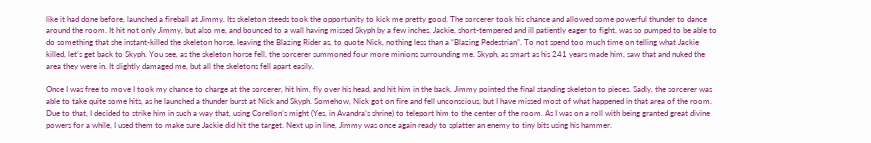like it had done before, launched a fireball at Jimmy. Its skeleton steeds took the opportunity to kick me pretty good. The sorcerer took his chance and allowed some powerful thunder to dance around the room. It hit not only Jimmy, but also me, and bounced to a wall having missed Skyph by a few inches. Jackie, short-tempered and ill patiently eager to fight, was so pumped to be able to do something that she instant-killed the skeleton horse, leaving the Blazing Rider as, to quote Nick, nothing less than a “Blazing Pedestrian”. To not spend too much time on telling what Jackie killed, let’s get back to Skyph. You see, as the skeleton horse fell, the sorcerer summoned four more minions surrounding me. Skyph, as smart as his 241 years made him, saw that and nuked the area they were in. It slightly damaged me, but all the skeletons fell apart easily.

Once I was free to move I took my chance to charge at the sorcerer, hit him, fly over his head, and hit him in the back. Jimmy pointed the final standing skeleton to pieces. Sadly, the sorcerer was able to take quite some hits, as he launched a thunder burst at Nick and Skyph. Somehow, Nick got on fire and fell unconscious, but I have missed most of what happened in that area of the room. Due to that, I decided to strike him in such a way that, using Corellon’s might (Yes, in Avandra’s shrine) to teleport him to the center of the room. As I was on a roll with being granted great divine powers for a while, I used them to make sure Jackie did hit the target. Next up in line, Jimmy was once again ready to splatter an enemy to tiny bits using his hammer.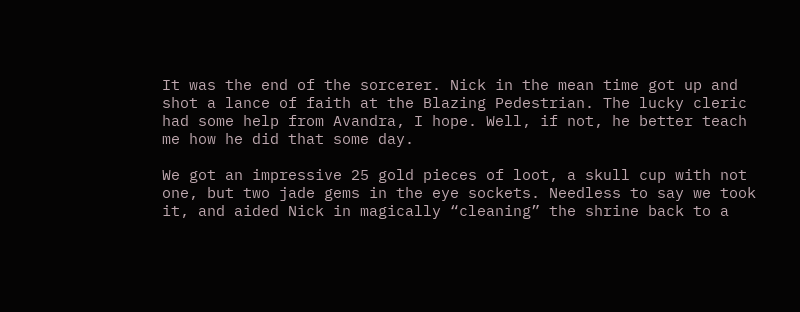It was the end of the sorcerer. Nick in the mean time got up and shot a lance of faith at the Blazing Pedestrian. The lucky cleric had some help from Avandra, I hope. Well, if not, he better teach me how he did that some day.

We got an impressive 25 gold pieces of loot, a skull cup with not one, but two jade gems in the eye sockets. Needless to say we took it, and aided Nick in magically “cleaning” the shrine back to a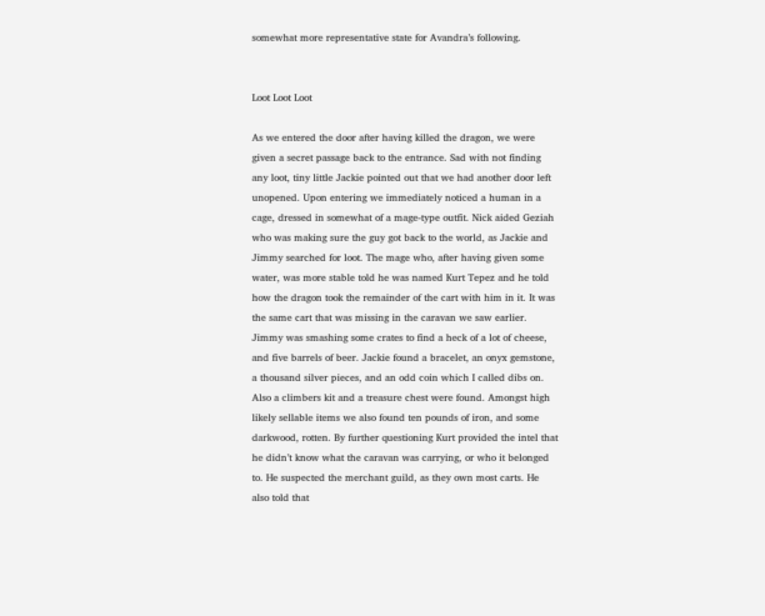somewhat more representative state for Avandra’s following.


Loot Loot Loot

As we entered the door after having killed the dragon, we were given a secret passage back to the entrance. Sad with not finding any loot, tiny little Jackie pointed out that we had another door left unopened. Upon entering we immediately noticed a human in a cage, dressed in somewhat of a mage-type outfit. Nick aided Geziah who was making sure the guy got back to the world, as Jackie and Jimmy searched for loot. The mage who, after having given some water, was more stable told he was named Kurt Tepez and he told how the dragon took the remainder of the cart with him in it. It was the same cart that was missing in the caravan we saw earlier.
Jimmy was smashing some crates to find a heck of a lot of cheese, and five barrels of beer. Jackie found a bracelet, an onyx gemstone, a thousand silver pieces, and an odd coin which I called dibs on. Also a climbers kit and a treasure chest were found. Amongst high likely sellable items we also found ten pounds of iron, and some darkwood, rotten. By further questioning Kurt provided the intel that he didn’t know what the caravan was carrying, or who it belonged to. He suspected the merchant guild, as they own most carts. He also told that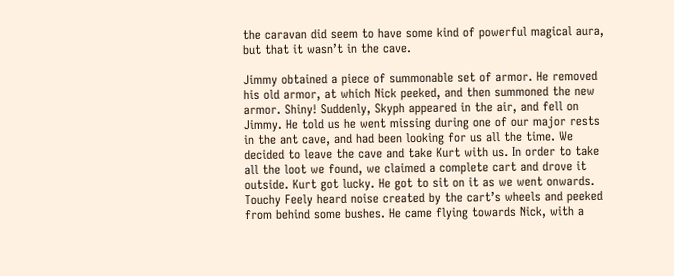the caravan did seem to have some kind of powerful magical aura, but that it wasn’t in the cave.

Jimmy obtained a piece of summonable set of armor. He removed his old armor, at which Nick peeked, and then summoned the new armor. Shiny! Suddenly, Skyph appeared in the air, and fell on Jimmy. He told us he went missing during one of our major rests in the ant cave, and had been looking for us all the time. We decided to leave the cave and take Kurt with us. In order to take all the loot we found, we claimed a complete cart and drove it outside. Kurt got lucky. He got to sit on it as we went onwards. Touchy Feely heard noise created by the cart’s wheels and peeked from behind some bushes. He came flying towards Nick, with a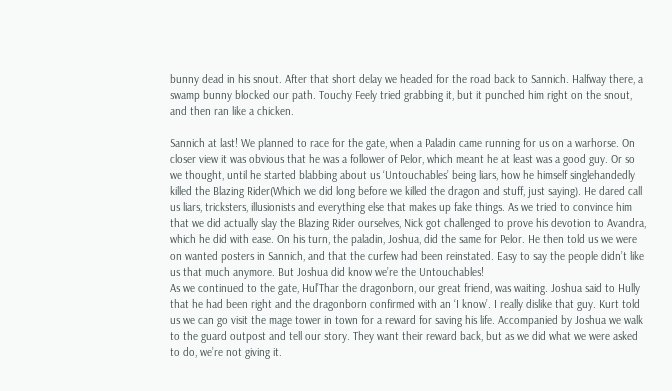bunny dead in his snout. After that short delay we headed for the road back to Sannich. Halfway there, a swamp bunny blocked our path. Touchy Feely tried grabbing it, but it punched him right on the snout, and then ran like a chicken.

Sannich at last! We planned to race for the gate, when a Paladin came running for us on a warhorse. On closer view it was obvious that he was a follower of Pelor, which meant he at least was a good guy. Or so we thought, until he started blabbing about us ‘Untouchables’ being liars, how he himself singlehandedly killed the Blazing Rider(Which we did long before we killed the dragon and stuff, just saying). He dared call us liars, tricksters, illusionists and everything else that makes up fake things. As we tried to convince him that we did actually slay the Blazing Rider ourselves, Nick got challenged to prove his devotion to Avandra, which he did with ease. On his turn, the paladin, Joshua, did the same for Pelor. He then told us we were on wanted posters in Sannich, and that the curfew had been reinstated. Easy to say the people didn’t like us that much anymore. But Joshua did know we’re the Untouchables!
As we continued to the gate, Hul’Thar the dragonborn, our great friend, was waiting. Joshua said to Hully that he had been right and the dragonborn confirmed with an ‘I know’. I really dislike that guy. Kurt told us we can go visit the mage tower in town for a reward for saving his life. Accompanied by Joshua we walk to the guard outpost and tell our story. They want their reward back, but as we did what we were asked to do, we’re not giving it.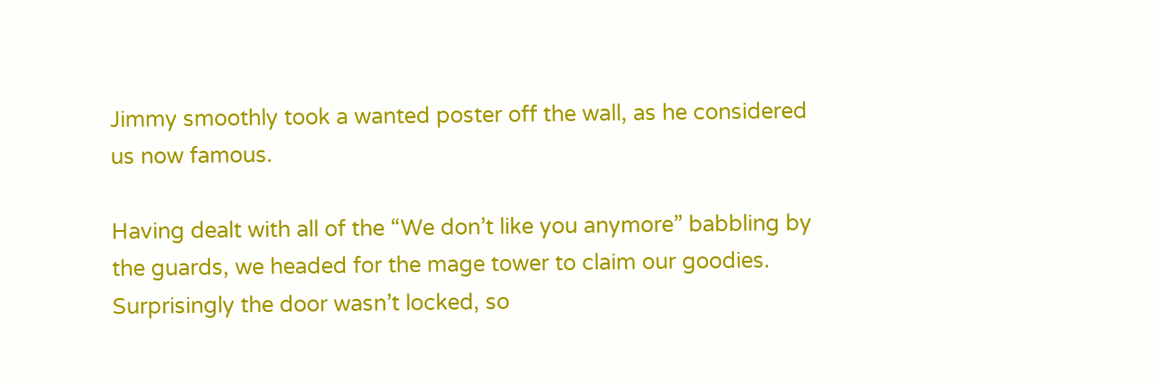Jimmy smoothly took a wanted poster off the wall, as he considered us now famous.

Having dealt with all of the “We don’t like you anymore” babbling by the guards, we headed for the mage tower to claim our goodies. Surprisingly the door wasn’t locked, so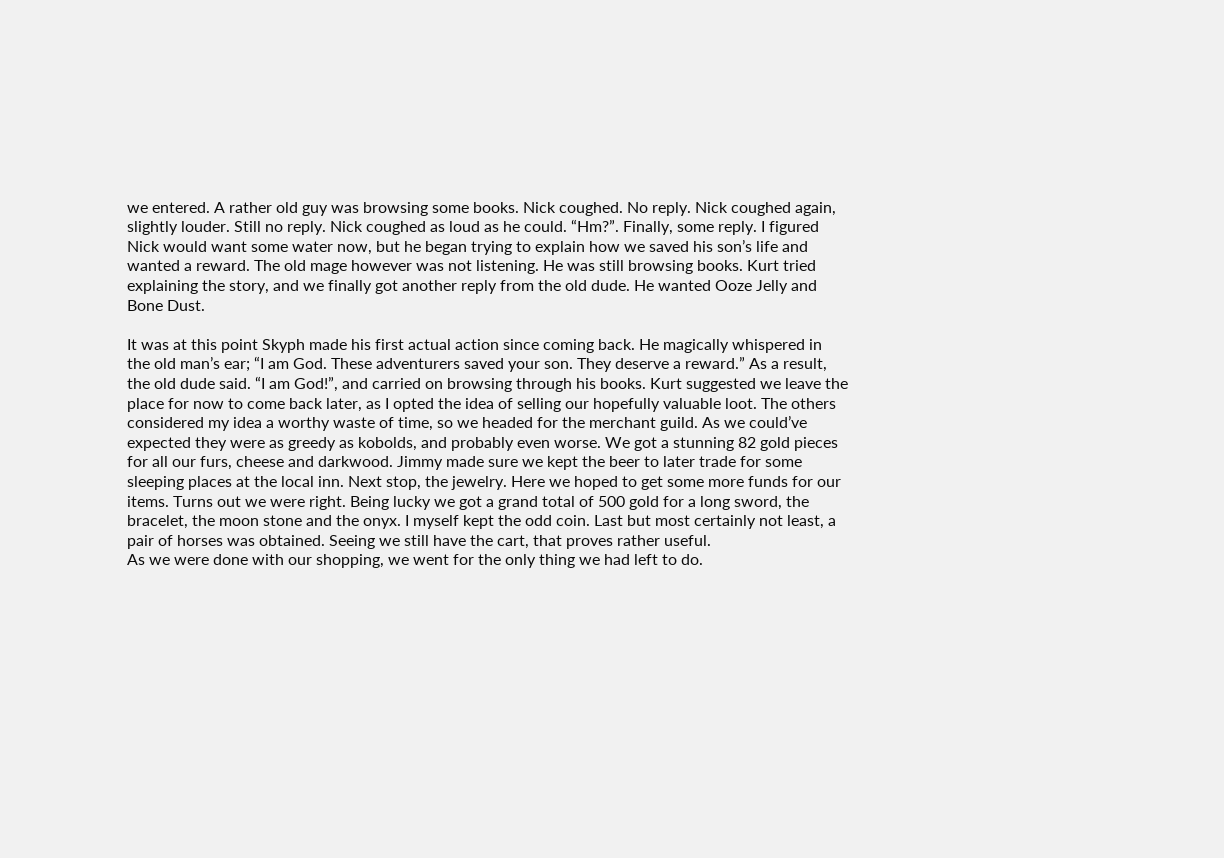we entered. A rather old guy was browsing some books. Nick coughed. No reply. Nick coughed again, slightly louder. Still no reply. Nick coughed as loud as he could. “Hm?”. Finally, some reply. I figured Nick would want some water now, but he began trying to explain how we saved his son’s life and wanted a reward. The old mage however was not listening. He was still browsing books. Kurt tried explaining the story, and we finally got another reply from the old dude. He wanted Ooze Jelly and Bone Dust.

It was at this point Skyph made his first actual action since coming back. He magically whispered in the old man’s ear; “I am God. These adventurers saved your son. They deserve a reward.” As a result, the old dude said. “I am God!”, and carried on browsing through his books. Kurt suggested we leave the place for now to come back later, as I opted the idea of selling our hopefully valuable loot. The others considered my idea a worthy waste of time, so we headed for the merchant guild. As we could’ve expected they were as greedy as kobolds, and probably even worse. We got a stunning 82 gold pieces for all our furs, cheese and darkwood. Jimmy made sure we kept the beer to later trade for some sleeping places at the local inn. Next stop, the jewelry. Here we hoped to get some more funds for our items. Turns out we were right. Being lucky we got a grand total of 500 gold for a long sword, the bracelet, the moon stone and the onyx. I myself kept the odd coin. Last but most certainly not least, a pair of horses was obtained. Seeing we still have the cart, that proves rather useful.
As we were done with our shopping, we went for the only thing we had left to do.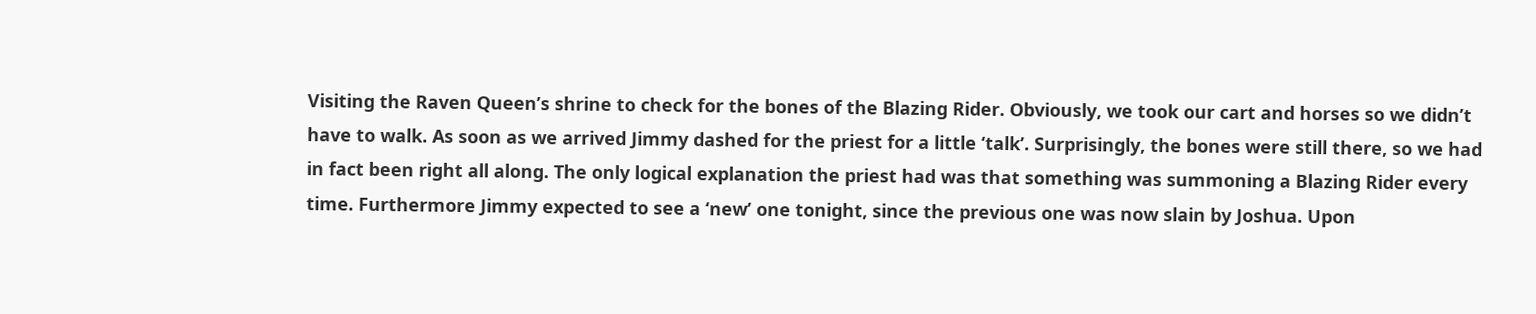Visiting the Raven Queen’s shrine to check for the bones of the Blazing Rider. Obviously, we took our cart and horses so we didn’t have to walk. As soon as we arrived Jimmy dashed for the priest for a little ‘talk’. Surprisingly, the bones were still there, so we had in fact been right all along. The only logical explanation the priest had was that something was summoning a Blazing Rider every time. Furthermore Jimmy expected to see a ‘new’ one tonight, since the previous one was now slain by Joshua. Upon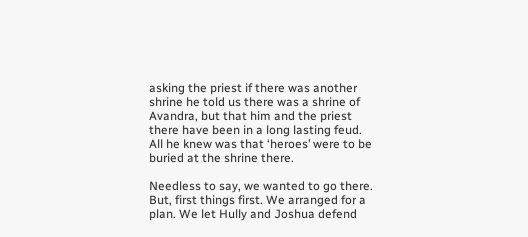asking the priest if there was another shrine he told us there was a shrine of Avandra, but that him and the priest there have been in a long lasting feud. All he knew was that ‘heroes’ were to be buried at the shrine there.

Needless to say, we wanted to go there. But, first things first. We arranged for a plan. We let Hully and Joshua defend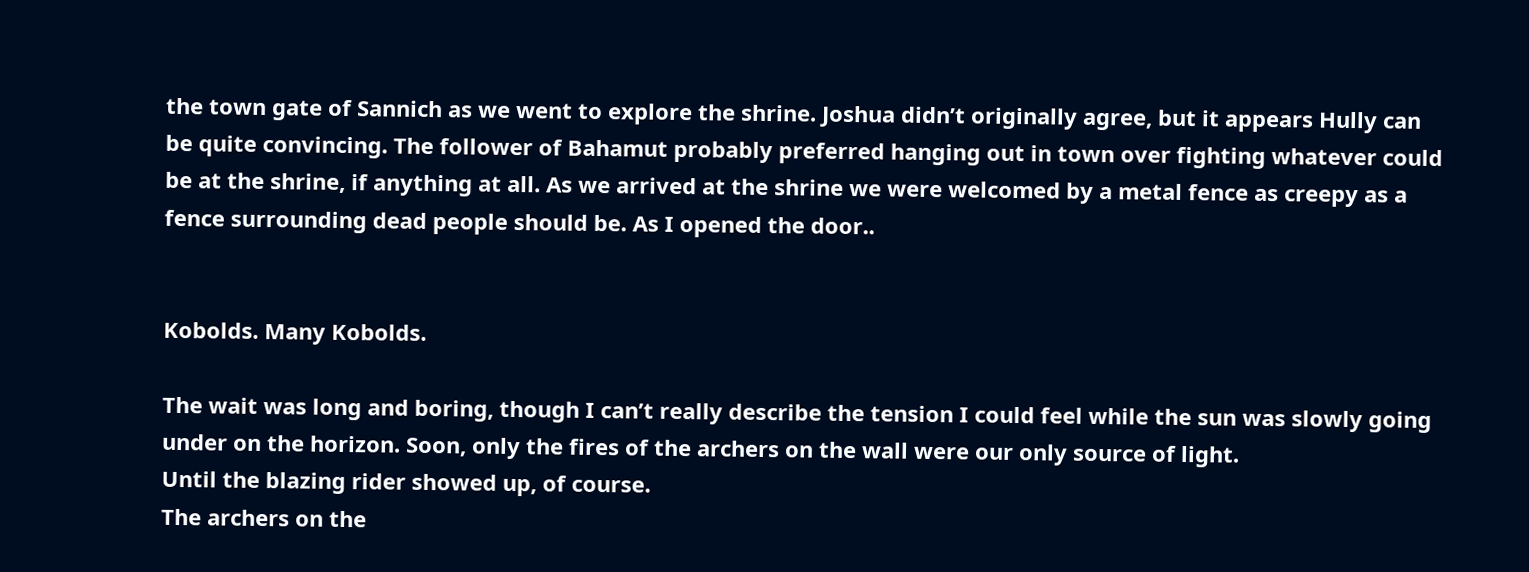the town gate of Sannich as we went to explore the shrine. Joshua didn’t originally agree, but it appears Hully can be quite convincing. The follower of Bahamut probably preferred hanging out in town over fighting whatever could be at the shrine, if anything at all. As we arrived at the shrine we were welcomed by a metal fence as creepy as a fence surrounding dead people should be. As I opened the door..


Kobolds. Many Kobolds.

The wait was long and boring, though I can’t really describe the tension I could feel while the sun was slowly going under on the horizon. Soon, only the fires of the archers on the wall were our only source of light.
Until the blazing rider showed up, of course.
The archers on the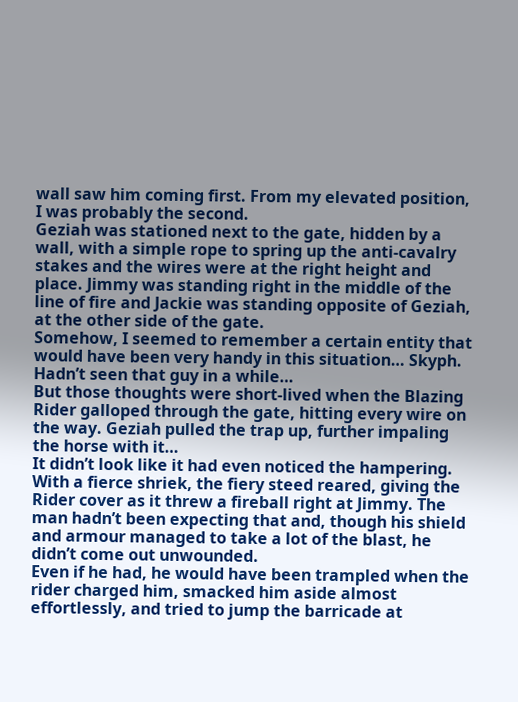wall saw him coming first. From my elevated position, I was probably the second.
Geziah was stationed next to the gate, hidden by a wall, with a simple rope to spring up the anti-cavalry stakes and the wires were at the right height and place. Jimmy was standing right in the middle of the line of fire and Jackie was standing opposite of Geziah, at the other side of the gate.
Somehow, I seemed to remember a certain entity that would have been very handy in this situation… Skyph. Hadn’t seen that guy in a while…
But those thoughts were short-lived when the Blazing Rider galloped through the gate, hitting every wire on the way. Geziah pulled the trap up, further impaling the horse with it…
It didn’t look like it had even noticed the hampering. With a fierce shriek, the fiery steed reared, giving the Rider cover as it threw a fireball right at Jimmy. The man hadn’t been expecting that and, though his shield and armour managed to take a lot of the blast, he didn’t come out unwounded.
Even if he had, he would have been trampled when the rider charged him, smacked him aside almost effortlessly, and tried to jump the barricade at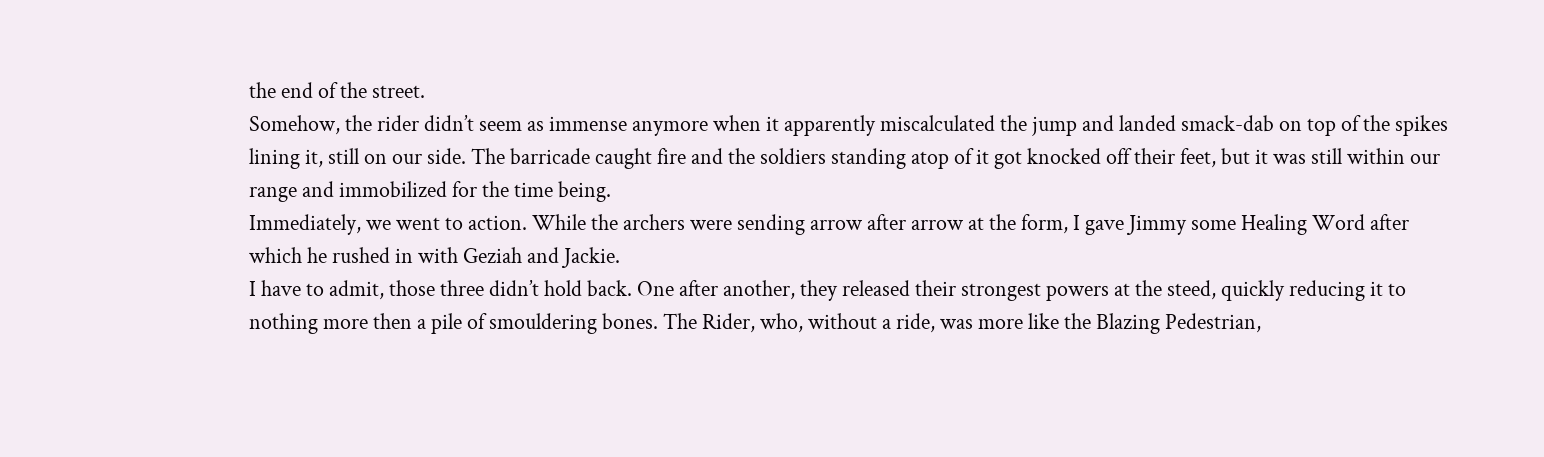the end of the street.
Somehow, the rider didn’t seem as immense anymore when it apparently miscalculated the jump and landed smack-dab on top of the spikes lining it, still on our side. The barricade caught fire and the soldiers standing atop of it got knocked off their feet, but it was still within our range and immobilized for the time being.
Immediately, we went to action. While the archers were sending arrow after arrow at the form, I gave Jimmy some Healing Word after which he rushed in with Geziah and Jackie.
I have to admit, those three didn’t hold back. One after another, they released their strongest powers at the steed, quickly reducing it to nothing more then a pile of smouldering bones. The Rider, who, without a ride, was more like the Blazing Pedestrian,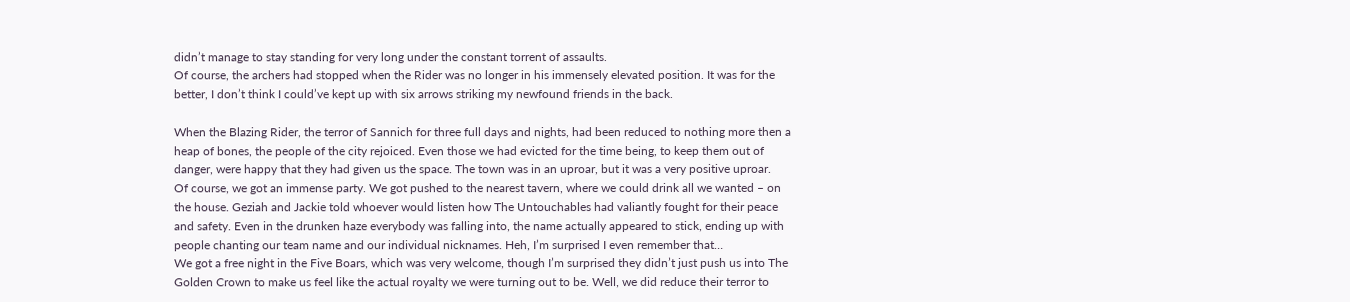didn’t manage to stay standing for very long under the constant torrent of assaults.
Of course, the archers had stopped when the Rider was no longer in his immensely elevated position. It was for the better, I don’t think I could’ve kept up with six arrows striking my newfound friends in the back.

When the Blazing Rider, the terror of Sannich for three full days and nights, had been reduced to nothing more then a heap of bones, the people of the city rejoiced. Even those we had evicted for the time being, to keep them out of danger, were happy that they had given us the space. The town was in an uproar, but it was a very positive uproar.
Of course, we got an immense party. We got pushed to the nearest tavern, where we could drink all we wanted – on the house. Geziah and Jackie told whoever would listen how The Untouchables had valiantly fought for their peace and safety. Even in the drunken haze everybody was falling into, the name actually appeared to stick, ending up with people chanting our team name and our individual nicknames. Heh, I’m surprised I even remember that…
We got a free night in the Five Boars, which was very welcome, though I’m surprised they didn’t just push us into The Golden Crown to make us feel like the actual royalty we were turning out to be. Well, we did reduce their terror to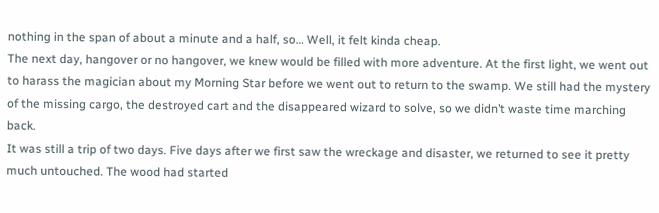nothing in the span of about a minute and a half, so… Well, it felt kinda cheap.
The next day, hangover or no hangover, we knew would be filled with more adventure. At the first light, we went out to harass the magician about my Morning Star before we went out to return to the swamp. We still had the mystery of the missing cargo, the destroyed cart and the disappeared wizard to solve, so we didn’t waste time marching back.
It was still a trip of two days. Five days after we first saw the wreckage and disaster, we returned to see it pretty much untouched. The wood had started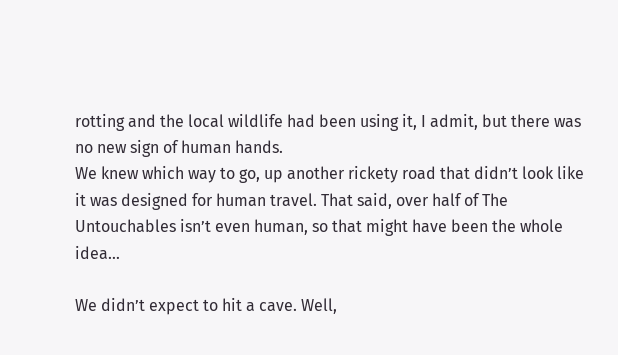rotting and the local wildlife had been using it, I admit, but there was no new sign of human hands.
We knew which way to go, up another rickety road that didn’t look like it was designed for human travel. That said, over half of The Untouchables isn’t even human, so that might have been the whole idea…

We didn’t expect to hit a cave. Well,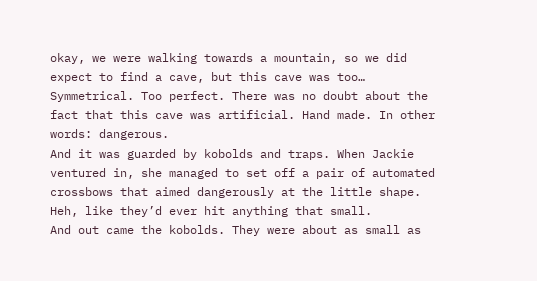okay, we were walking towards a mountain, so we did expect to find a cave, but this cave was too… Symmetrical. Too perfect. There was no doubt about the fact that this cave was artificial. Hand made. In other words: dangerous.
And it was guarded by kobolds and traps. When Jackie ventured in, she managed to set off a pair of automated crossbows that aimed dangerously at the little shape.
Heh, like they’d ever hit anything that small.
And out came the kobolds. They were about as small as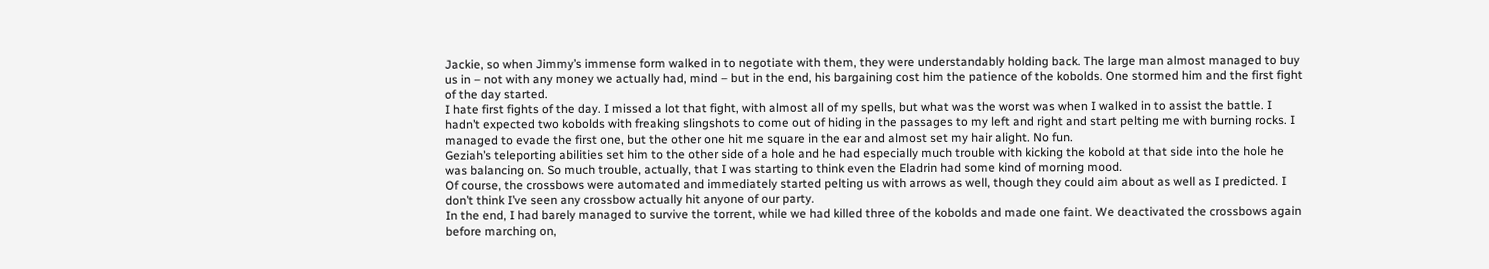Jackie, so when Jimmy’s immense form walked in to negotiate with them, they were understandably holding back. The large man almost managed to buy us in – not with any money we actually had, mind – but in the end, his bargaining cost him the patience of the kobolds. One stormed him and the first fight of the day started.
I hate first fights of the day. I missed a lot that fight, with almost all of my spells, but what was the worst was when I walked in to assist the battle. I hadn’t expected two kobolds with freaking slingshots to come out of hiding in the passages to my left and right and start pelting me with burning rocks. I managed to evade the first one, but the other one hit me square in the ear and almost set my hair alight. No fun.
Geziah’s teleporting abilities set him to the other side of a hole and he had especially much trouble with kicking the kobold at that side into the hole he was balancing on. So much trouble, actually, that I was starting to think even the Eladrin had some kind of morning mood.
Of course, the crossbows were automated and immediately started pelting us with arrows as well, though they could aim about as well as I predicted. I don’t think I’ve seen any crossbow actually hit anyone of our party.
In the end, I had barely managed to survive the torrent, while we had killed three of the kobolds and made one faint. We deactivated the crossbows again before marching on,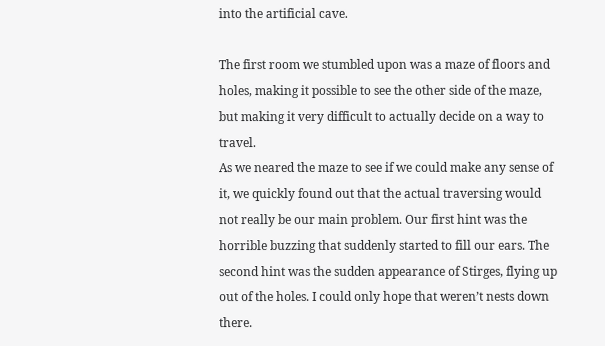into the artificial cave.

The first room we stumbled upon was a maze of floors and holes, making it possible to see the other side of the maze, but making it very difficult to actually decide on a way to travel.
As we neared the maze to see if we could make any sense of it, we quickly found out that the actual traversing would not really be our main problem. Our first hint was the horrible buzzing that suddenly started to fill our ears. The second hint was the sudden appearance of Stirges, flying up out of the holes. I could only hope that weren’t nests down there.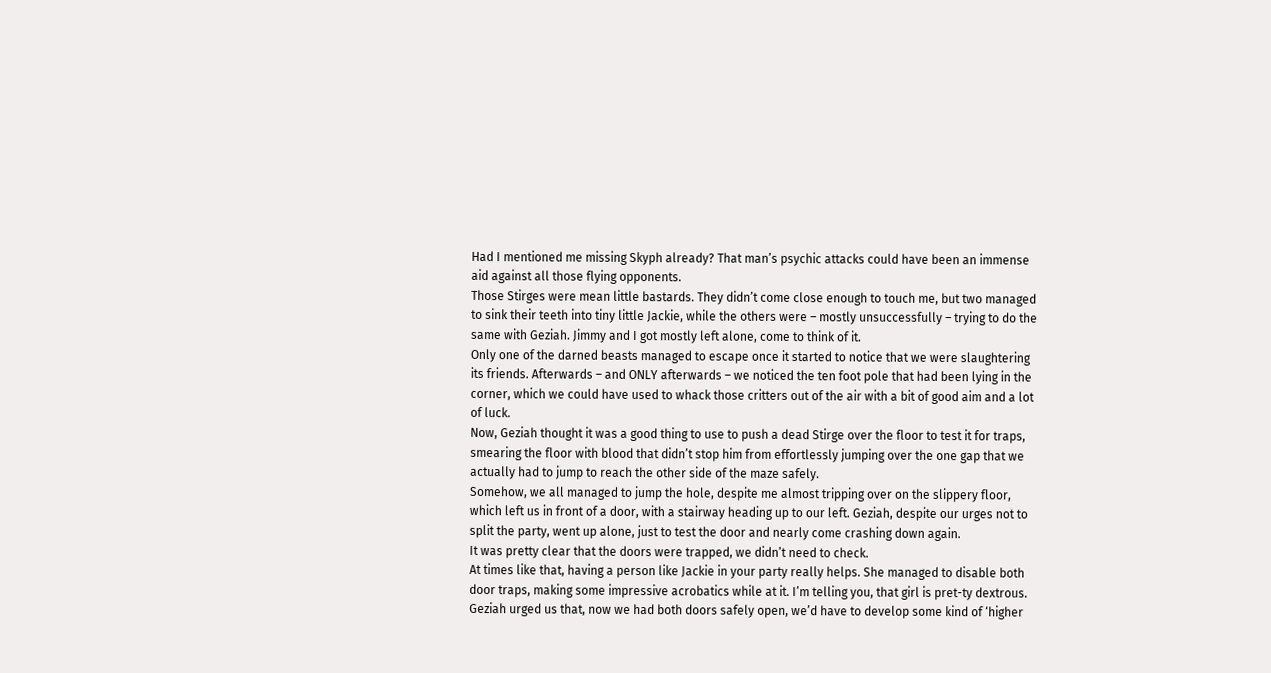Had I mentioned me missing Skyph already? That man’s psychic attacks could have been an immense aid against all those flying opponents.
Those Stirges were mean little bastards. They didn’t come close enough to touch me, but two managed to sink their teeth into tiny little Jackie, while the others were – mostly unsuccessfully – trying to do the same with Geziah. Jimmy and I got mostly left alone, come to think of it.
Only one of the darned beasts managed to escape once it started to notice that we were slaughtering its friends. Afterwards – and ONLY afterwards – we noticed the ten foot pole that had been lying in the corner, which we could have used to whack those critters out of the air with a bit of good aim and a lot of luck.
Now, Geziah thought it was a good thing to use to push a dead Stirge over the floor to test it for traps, smearing the floor with blood that didn’t stop him from effortlessly jumping over the one gap that we actually had to jump to reach the other side of the maze safely.
Somehow, we all managed to jump the hole, despite me almost tripping over on the slippery floor, which left us in front of a door, with a stairway heading up to our left. Geziah, despite our urges not to split the party, went up alone, just to test the door and nearly come crashing down again.
It was pretty clear that the doors were trapped, we didn’t need to check.
At times like that, having a person like Jackie in your party really helps. She managed to disable both door traps, making some impressive acrobatics while at it. I’m telling you, that girl is pret-ty dextrous.
Geziah urged us that, now we had both doors safely open, we’d have to develop some kind of ‘higher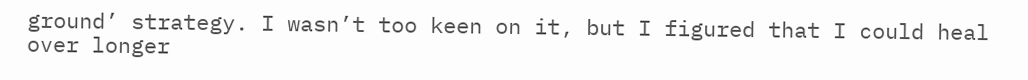ground’ strategy. I wasn’t too keen on it, but I figured that I could heal over longer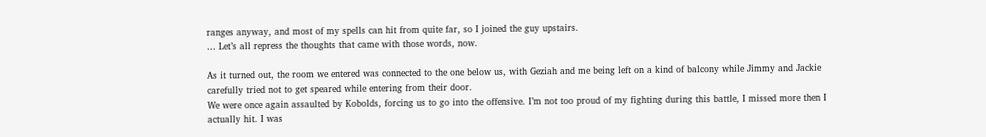ranges anyway, and most of my spells can hit from quite far, so I joined the guy upstairs.
… Let’s all repress the thoughts that came with those words, now.

As it turned out, the room we entered was connected to the one below us, with Geziah and me being left on a kind of balcony while Jimmy and Jackie carefully tried not to get speared while entering from their door.
We were once again assaulted by Kobolds, forcing us to go into the offensive. I’m not too proud of my fighting during this battle, I missed more then I actually hit. I was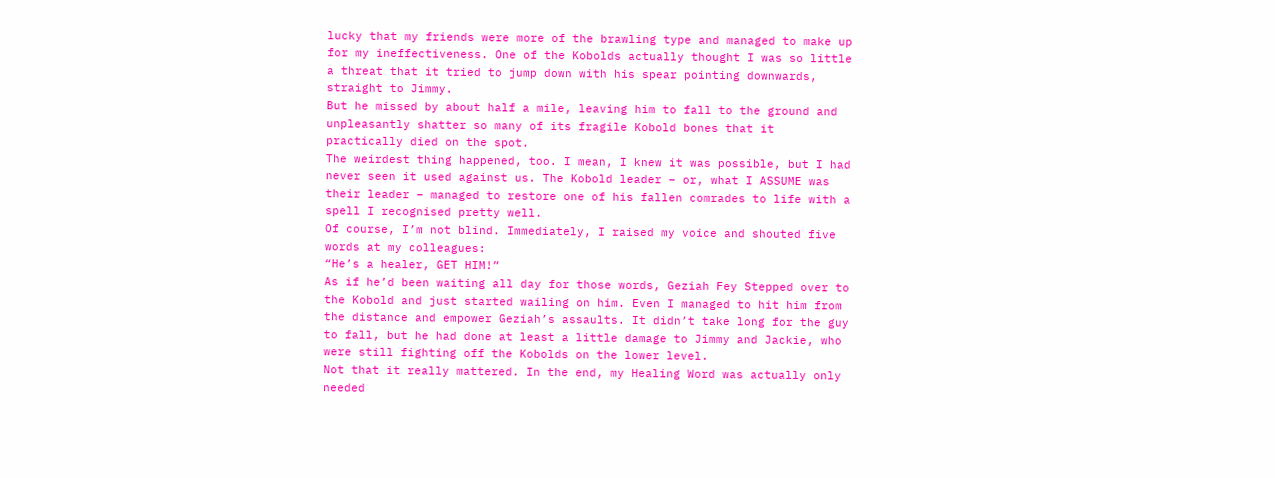lucky that my friends were more of the brawling type and managed to make up for my ineffectiveness. One of the Kobolds actually thought I was so little a threat that it tried to jump down with his spear pointing downwards, straight to Jimmy.
But he missed by about half a mile, leaving him to fall to the ground and unpleasantly shatter so many of its fragile Kobold bones that it practically died on the spot.
The weirdest thing happened, too. I mean, I knew it was possible, but I had never seen it used against us. The Kobold leader – or, what I ASSUME was their leader – managed to restore one of his fallen comrades to life with a spell I recognised pretty well.
Of course, I’m not blind. Immediately, I raised my voice and shouted five words at my colleagues:
“He’s a healer, GET HIM!”
As if he’d been waiting all day for those words, Geziah Fey Stepped over to the Kobold and just started wailing on him. Even I managed to hit him from the distance and empower Geziah’s assaults. It didn’t take long for the guy to fall, but he had done at least a little damage to Jimmy and Jackie, who were still fighting off the Kobolds on the lower level.
Not that it really mattered. In the end, my Healing Word was actually only needed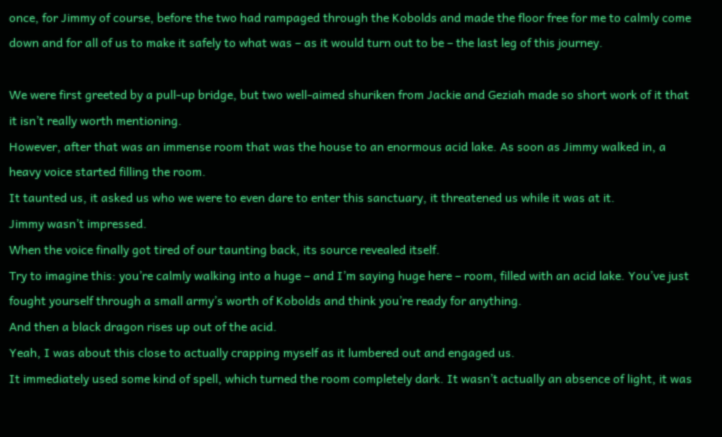once, for Jimmy of course, before the two had rampaged through the Kobolds and made the floor free for me to calmly come down and for all of us to make it safely to what was – as it would turn out to be – the last leg of this journey.

We were first greeted by a pull-up bridge, but two well-aimed shuriken from Jackie and Geziah made so short work of it that it isn’t really worth mentioning.
However, after that was an immense room that was the house to an enormous acid lake. As soon as Jimmy walked in, a heavy voice started filling the room.
It taunted us, it asked us who we were to even dare to enter this sanctuary, it threatened us while it was at it.
Jimmy wasn’t impressed.
When the voice finally got tired of our taunting back, its source revealed itself.
Try to imagine this: you’re calmly walking into a huge – and I’m saying huge here – room, filled with an acid lake. You’ve just fought yourself through a small army’s worth of Kobolds and think you’re ready for anything.
And then a black dragon rises up out of the acid.
Yeah, I was about this close to actually crapping myself as it lumbered out and engaged us.
It immediately used some kind of spell, which turned the room completely dark. It wasn’t actually an absence of light, it was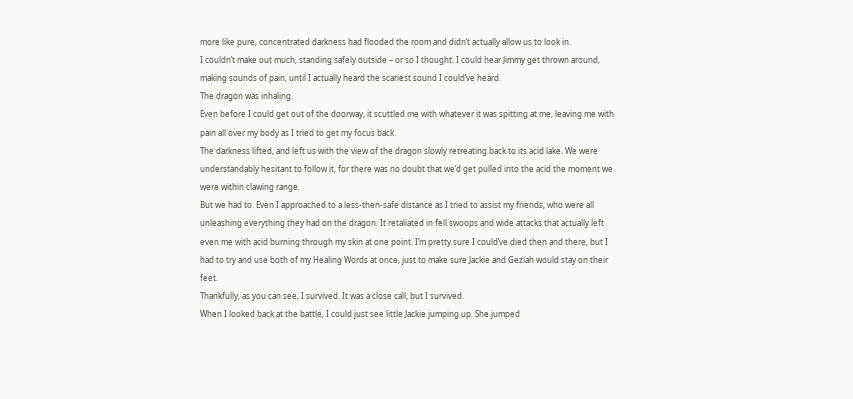more like pure, concentrated darkness had flooded the room and didn’t actually allow us to look in.
I couldn’t make out much, standing safely outside – or so I thought. I could hear Jimmy get thrown around, making sounds of pain, until I actually heard the scariest sound I could’ve heard.
The dragon was inhaling.
Even before I could get out of the doorway, it scuttled me with whatever it was spitting at me, leaving me with pain all over my body as I tried to get my focus back.
The darkness lifted, and left us with the view of the dragon slowly retreating back to its acid lake. We were understandably hesitant to follow it, for there was no doubt that we’d get pulled into the acid the moment we were within clawing range.
But we had to. Even I approached to a less-then-safe distance as I tried to assist my friends, who were all unleashing everything they had on the dragon. It retaliated in fell swoops and wide attacks that actually left even me with acid burning through my skin at one point. I’m pretty sure I could’ve died then and there, but I had to try and use both of my Healing Words at once, just to make sure Jackie and Geziah would stay on their feet.
Thankfully, as you can see, I survived. It was a close call, but I survived.
When I looked back at the battle, I could just see little Jackie jumping up. She jumped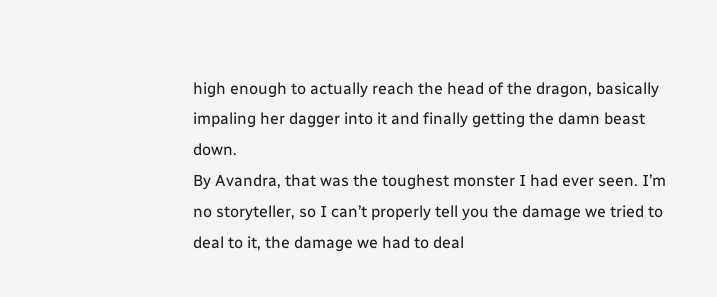high enough to actually reach the head of the dragon, basically impaling her dagger into it and finally getting the damn beast down.
By Avandra, that was the toughest monster I had ever seen. I’m no storyteller, so I can’t properly tell you the damage we tried to deal to it, the damage we had to deal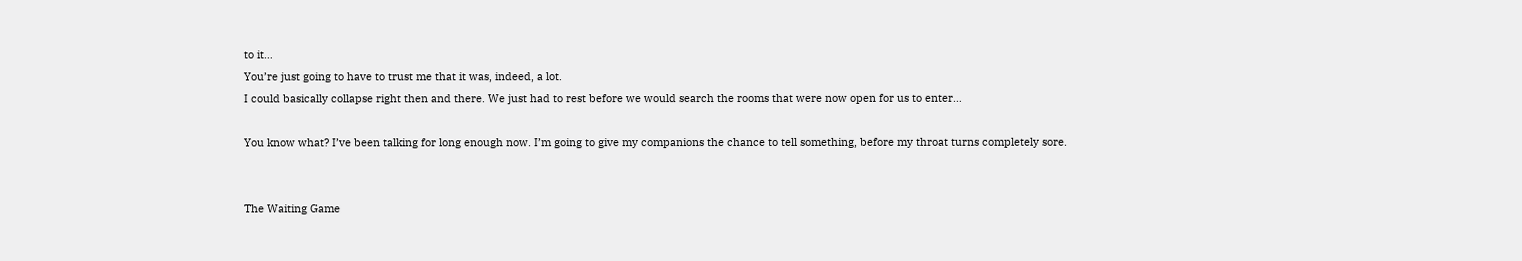to it…
You’re just going to have to trust me that it was, indeed, a lot.
I could basically collapse right then and there. We just had to rest before we would search the rooms that were now open for us to enter…

You know what? I’ve been talking for long enough now. I’m going to give my companions the chance to tell something, before my throat turns completely sore.


The Waiting Game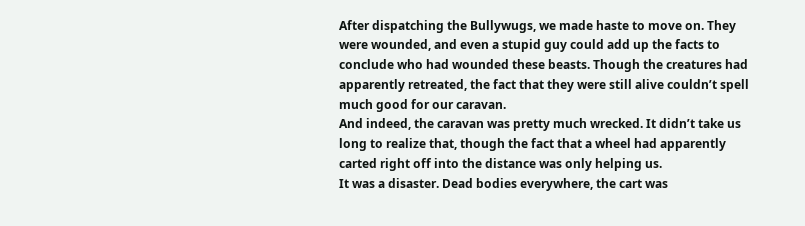After dispatching the Bullywugs, we made haste to move on. They were wounded, and even a stupid guy could add up the facts to conclude who had wounded these beasts. Though the creatures had apparently retreated, the fact that they were still alive couldn’t spell much good for our caravan.
And indeed, the caravan was pretty much wrecked. It didn’t take us long to realize that, though the fact that a wheel had apparently carted right off into the distance was only helping us.
It was a disaster. Dead bodies everywhere, the cart was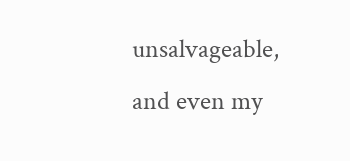unsalvageable, and even my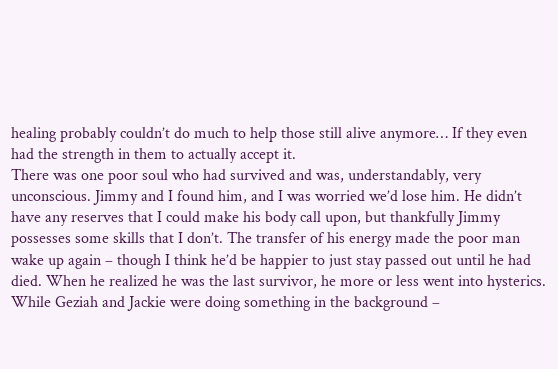healing probably couldn’t do much to help those still alive anymore… If they even had the strength in them to actually accept it.
There was one poor soul who had survived and was, understandably, very unconscious. Jimmy and I found him, and I was worried we’d lose him. He didn’t have any reserves that I could make his body call upon, but thankfully Jimmy possesses some skills that I don’t. The transfer of his energy made the poor man wake up again – though I think he’d be happier to just stay passed out until he had died. When he realized he was the last survivor, he more or less went into hysterics.
While Geziah and Jackie were doing something in the background –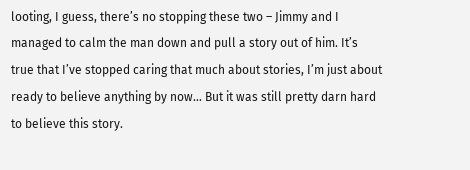looting, I guess, there’s no stopping these two – Jimmy and I managed to calm the man down and pull a story out of him. It’s true that I’ve stopped caring that much about stories, I’m just about ready to believe anything by now… But it was still pretty darn hard to believe this story.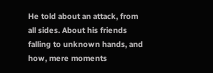He told about an attack, from all sides. About his friends falling to unknown hands, and how, mere moments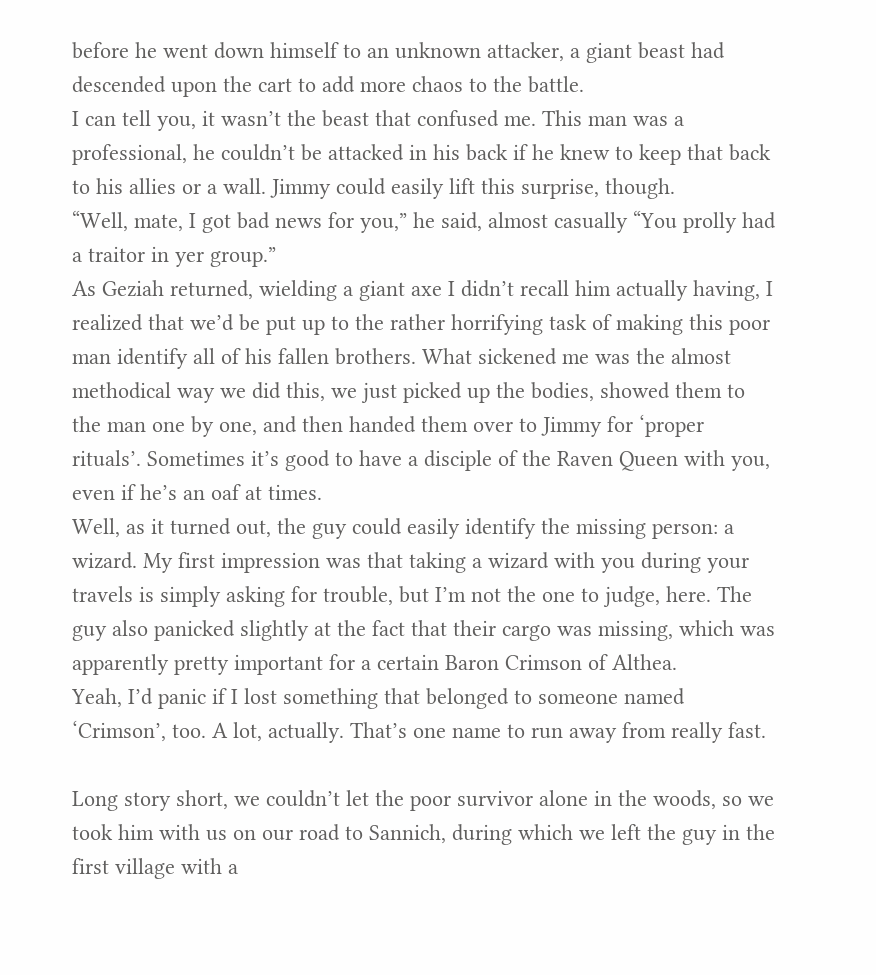before he went down himself to an unknown attacker, a giant beast had descended upon the cart to add more chaos to the battle.
I can tell you, it wasn’t the beast that confused me. This man was a professional, he couldn’t be attacked in his back if he knew to keep that back to his allies or a wall. Jimmy could easily lift this surprise, though.
“Well, mate, I got bad news for you,” he said, almost casually “You prolly had a traitor in yer group.”
As Geziah returned, wielding a giant axe I didn’t recall him actually having, I realized that we’d be put up to the rather horrifying task of making this poor man identify all of his fallen brothers. What sickened me was the almost methodical way we did this, we just picked up the bodies, showed them to the man one by one, and then handed them over to Jimmy for ‘proper rituals’. Sometimes it’s good to have a disciple of the Raven Queen with you, even if he’s an oaf at times.
Well, as it turned out, the guy could easily identify the missing person: a wizard. My first impression was that taking a wizard with you during your travels is simply asking for trouble, but I’m not the one to judge, here. The guy also panicked slightly at the fact that their cargo was missing, which was apparently pretty important for a certain Baron Crimson of Althea.
Yeah, I’d panic if I lost something that belonged to someone named ‘Crimson’, too. A lot, actually. That’s one name to run away from really fast.

Long story short, we couldn’t let the poor survivor alone in the woods, so we took him with us on our road to Sannich, during which we left the guy in the first village with a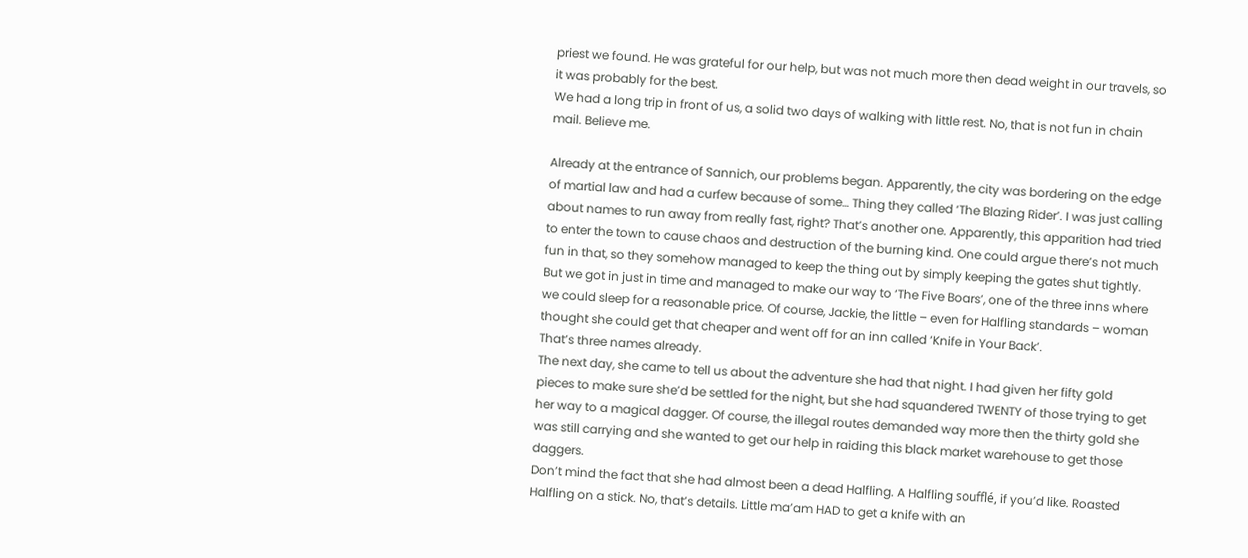priest we found. He was grateful for our help, but was not much more then dead weight in our travels, so it was probably for the best.
We had a long trip in front of us, a solid two days of walking with little rest. No, that is not fun in chain mail. Believe me.

Already at the entrance of Sannich, our problems began. Apparently, the city was bordering on the edge of martial law and had a curfew because of some… Thing they called ‘The Blazing Rider’. I was just calling about names to run away from really fast, right? That’s another one. Apparently, this apparition had tried to enter the town to cause chaos and destruction of the burning kind. One could argue there’s not much fun in that, so they somehow managed to keep the thing out by simply keeping the gates shut tightly.
But we got in just in time and managed to make our way to ‘The Five Boars’, one of the three inns where we could sleep for a reasonable price. Of course, Jackie, the little – even for Halfling standards – woman thought she could get that cheaper and went off for an inn called ‘Knife in Your Back’.
That’s three names already.
The next day, she came to tell us about the adventure she had that night. I had given her fifty gold pieces to make sure she’d be settled for the night, but she had squandered TWENTY of those trying to get her way to a magical dagger. Of course, the illegal routes demanded way more then the thirty gold she was still carrying and she wanted to get our help in raiding this black market warehouse to get those daggers.
Don’t mind the fact that she had almost been a dead Halfling. A Halfling soufflé, if you’d like. Roasted Halfling on a stick. No, that’s details. Little ma’am HAD to get a knife with an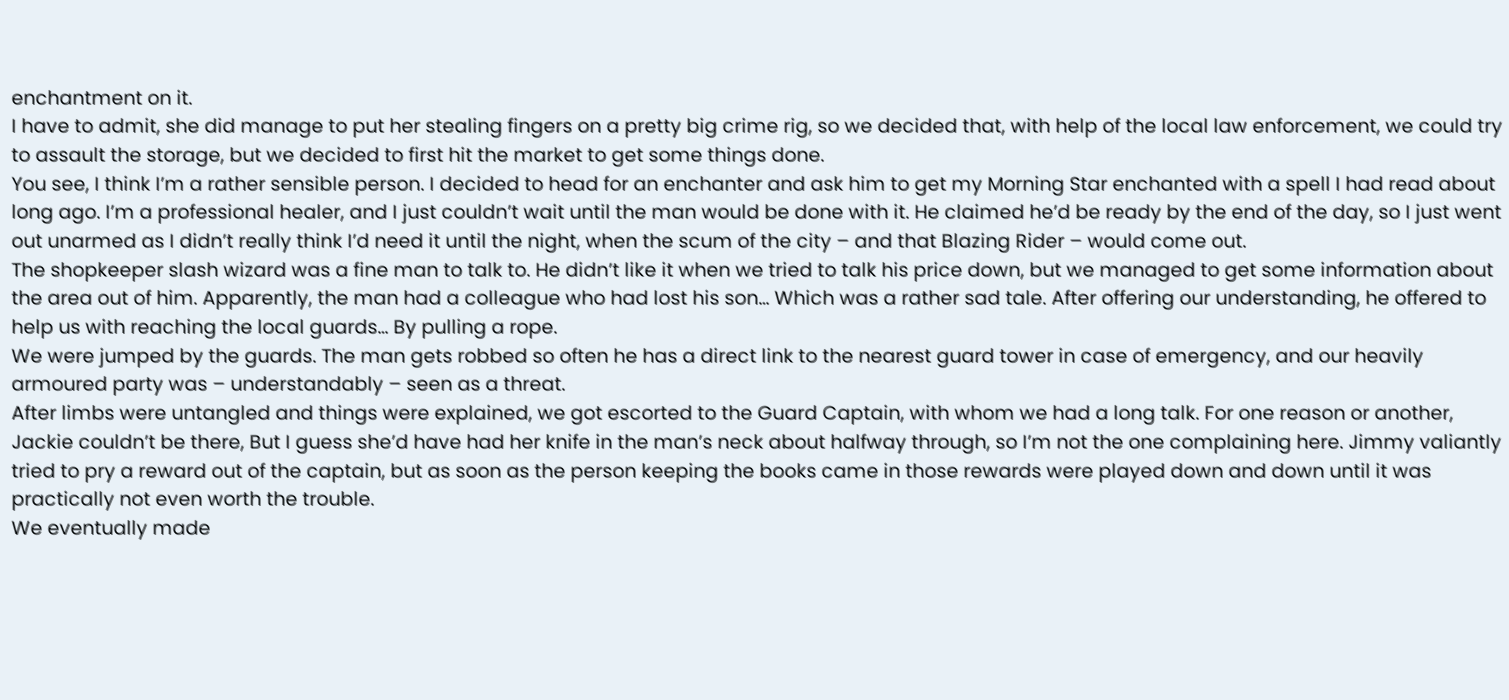enchantment on it.
I have to admit, she did manage to put her stealing fingers on a pretty big crime rig, so we decided that, with help of the local law enforcement, we could try to assault the storage, but we decided to first hit the market to get some things done.
You see, I think I’m a rather sensible person. I decided to head for an enchanter and ask him to get my Morning Star enchanted with a spell I had read about long ago. I’m a professional healer, and I just couldn’t wait until the man would be done with it. He claimed he’d be ready by the end of the day, so I just went out unarmed as I didn’t really think I’d need it until the night, when the scum of the city – and that Blazing Rider – would come out.
The shopkeeper slash wizard was a fine man to talk to. He didn’t like it when we tried to talk his price down, but we managed to get some information about the area out of him. Apparently, the man had a colleague who had lost his son… Which was a rather sad tale. After offering our understanding, he offered to help us with reaching the local guards… By pulling a rope.
We were jumped by the guards. The man gets robbed so often he has a direct link to the nearest guard tower in case of emergency, and our heavily armoured party was – understandably – seen as a threat.
After limbs were untangled and things were explained, we got escorted to the Guard Captain, with whom we had a long talk. For one reason or another, Jackie couldn’t be there, But I guess she’d have had her knife in the man’s neck about halfway through, so I’m not the one complaining here. Jimmy valiantly tried to pry a reward out of the captain, but as soon as the person keeping the books came in those rewards were played down and down until it was practically not even worth the trouble.
We eventually made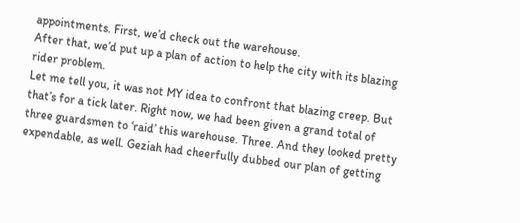appointments. First, we’d check out the warehouse.
After that, we’d put up a plan of action to help the city with its blazing rider problem.
Let me tell you, it was not MY idea to confront that blazing creep. But that’s for a tick later. Right now, we had been given a grand total of three guardsmen to ‘raid’ this warehouse. Three. And they looked pretty expendable, as well. Geziah had cheerfully dubbed our plan of getting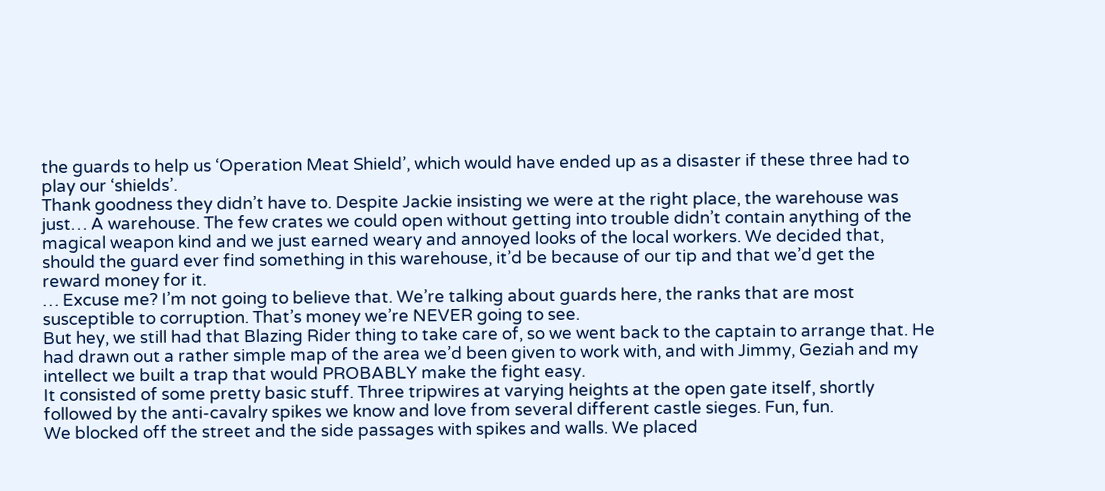the guards to help us ‘Operation Meat Shield’, which would have ended up as a disaster if these three had to play our ‘shields’.
Thank goodness they didn’t have to. Despite Jackie insisting we were at the right place, the warehouse was just… A warehouse. The few crates we could open without getting into trouble didn’t contain anything of the magical weapon kind and we just earned weary and annoyed looks of the local workers. We decided that, should the guard ever find something in this warehouse, it’d be because of our tip and that we’d get the reward money for it.
… Excuse me? I’m not going to believe that. We’re talking about guards here, the ranks that are most susceptible to corruption. That’s money we’re NEVER going to see.
But hey, we still had that Blazing Rider thing to take care of, so we went back to the captain to arrange that. He had drawn out a rather simple map of the area we’d been given to work with, and with Jimmy, Geziah and my intellect we built a trap that would PROBABLY make the fight easy.
It consisted of some pretty basic stuff. Three tripwires at varying heights at the open gate itself, shortly followed by the anti-cavalry spikes we know and love from several different castle sieges. Fun, fun.
We blocked off the street and the side passages with spikes and walls. We placed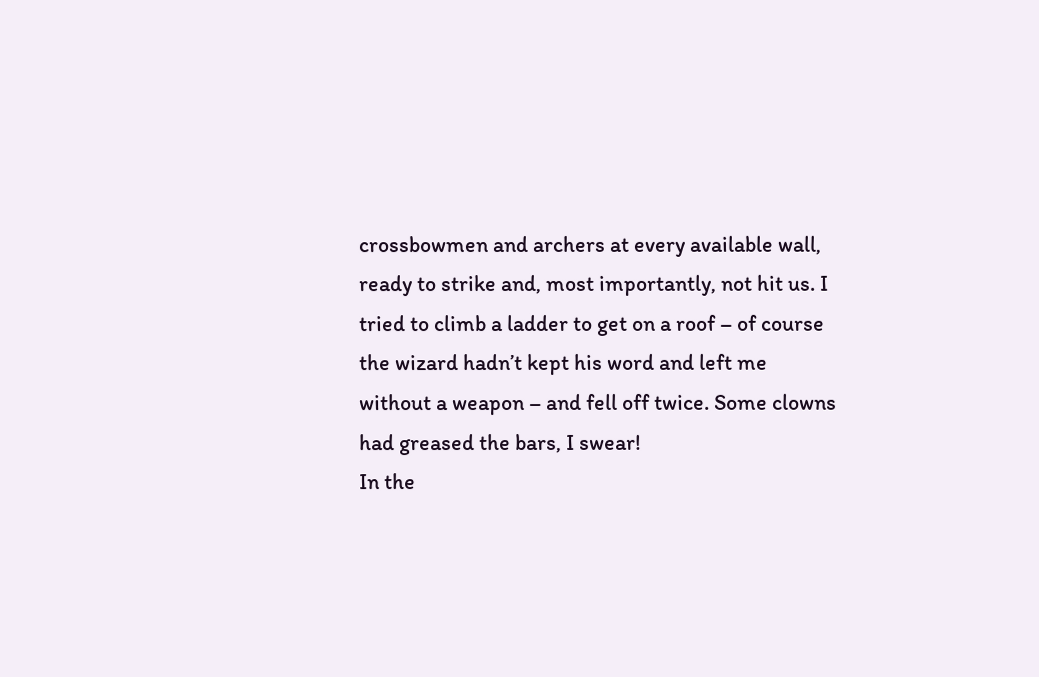crossbowmen and archers at every available wall, ready to strike and, most importantly, not hit us. I tried to climb a ladder to get on a roof – of course the wizard hadn’t kept his word and left me without a weapon – and fell off twice. Some clowns had greased the bars, I swear!
In the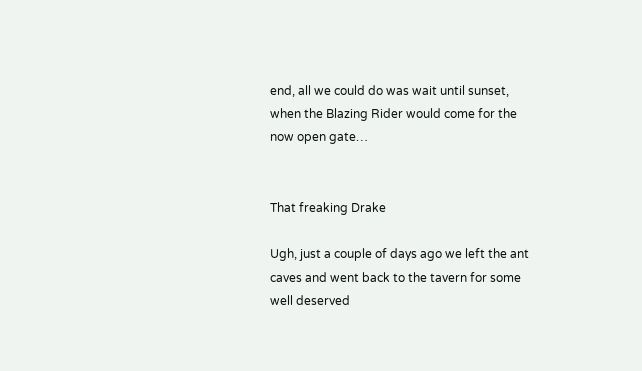end, all we could do was wait until sunset, when the Blazing Rider would come for the now open gate…


That freaking Drake

Ugh, just a couple of days ago we left the ant caves and went back to the tavern for some well deserved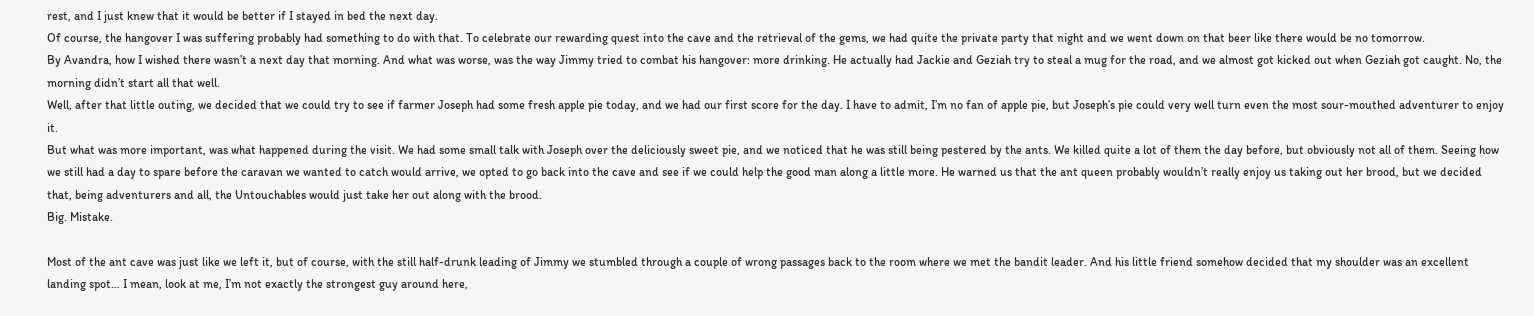rest, and I just knew that it would be better if I stayed in bed the next day.
Of course, the hangover I was suffering probably had something to do with that. To celebrate our rewarding quest into the cave and the retrieval of the gems, we had quite the private party that night and we went down on that beer like there would be no tomorrow.
By Avandra, how I wished there wasn’t a next day that morning. And what was worse, was the way Jimmy tried to combat his hangover: more drinking. He actually had Jackie and Geziah try to steal a mug for the road, and we almost got kicked out when Geziah got caught. No, the morning didn’t start all that well.
Well, after that little outing, we decided that we could try to see if farmer Joseph had some fresh apple pie today, and we had our first score for the day. I have to admit, I’m no fan of apple pie, but Joseph’s pie could very well turn even the most sour-mouthed adventurer to enjoy it.
But what was more important, was what happened during the visit. We had some small talk with Joseph over the deliciously sweet pie, and we noticed that he was still being pestered by the ants. We killed quite a lot of them the day before, but obviously not all of them. Seeing how we still had a day to spare before the caravan we wanted to catch would arrive, we opted to go back into the cave and see if we could help the good man along a little more. He warned us that the ant queen probably wouldn’t really enjoy us taking out her brood, but we decided that, being adventurers and all, the Untouchables would just take her out along with the brood.
Big. Mistake.

Most of the ant cave was just like we left it, but of course, with the still half-drunk leading of Jimmy we stumbled through a couple of wrong passages back to the room where we met the bandit leader. And his little friend somehow decided that my shoulder was an excellent landing spot… I mean, look at me, I’m not exactly the strongest guy around here,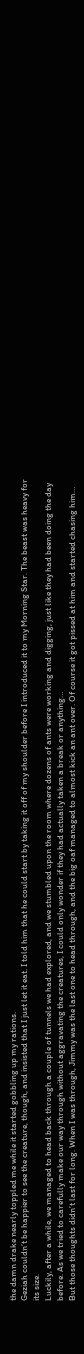the damn drake nearly toppled me while it started gobbling up my rations.
Geziah couldn’t be happier to see the creature, though, and insisted that I just let it eat. I told him that he could start by taking it off of my shoulder before I introduced it to my Morning Star. The beast was heavy for its size.
Luckily, after a while, we managed to head back through a couple of tunnels we had explored, and we stumbled upon the room where dozens of ants were working and digging, just like they had been doing the day before. As we tried to carefully make our way through without aggravating the creatures, I could only wonder if they had actually taken a break or anything…
But those thoughts didn’t last for long. When I was through, Jimmy was the last one to head through, and the big oaf managed to almost kick an ant over. Of course it got pissed at him and started chasing him…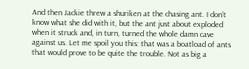And then Jackie threw a shuriken at the chasing ant. I don’t know what she did with it, but the ant just about exploded when it struck and, in turn, turned the whole damn cave against us. Let me spoil you this: that was a boatload of ants that would prove to be quite the trouble. Not as big a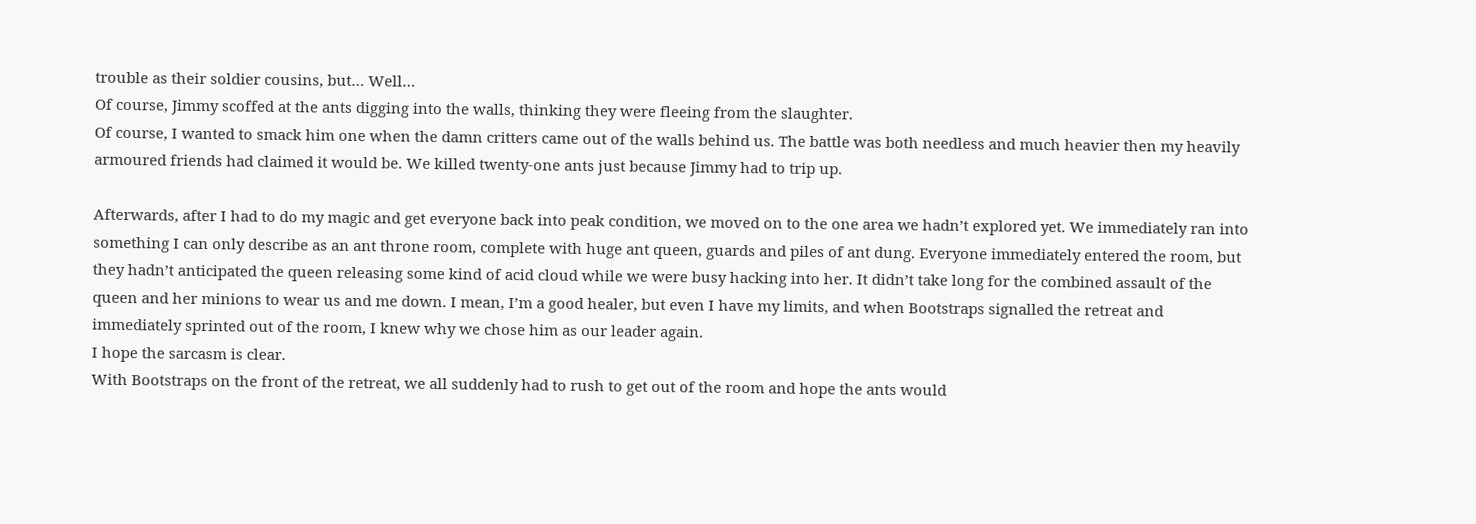trouble as their soldier cousins, but… Well…
Of course, Jimmy scoffed at the ants digging into the walls, thinking they were fleeing from the slaughter.
Of course, I wanted to smack him one when the damn critters came out of the walls behind us. The battle was both needless and much heavier then my heavily armoured friends had claimed it would be. We killed twenty-one ants just because Jimmy had to trip up.

Afterwards, after I had to do my magic and get everyone back into peak condition, we moved on to the one area we hadn’t explored yet. We immediately ran into something I can only describe as an ant throne room, complete with huge ant queen, guards and piles of ant dung. Everyone immediately entered the room, but they hadn’t anticipated the queen releasing some kind of acid cloud while we were busy hacking into her. It didn’t take long for the combined assault of the queen and her minions to wear us and me down. I mean, I’m a good healer, but even I have my limits, and when Bootstraps signalled the retreat and immediately sprinted out of the room, I knew why we chose him as our leader again.
I hope the sarcasm is clear.
With Bootstraps on the front of the retreat, we all suddenly had to rush to get out of the room and hope the ants would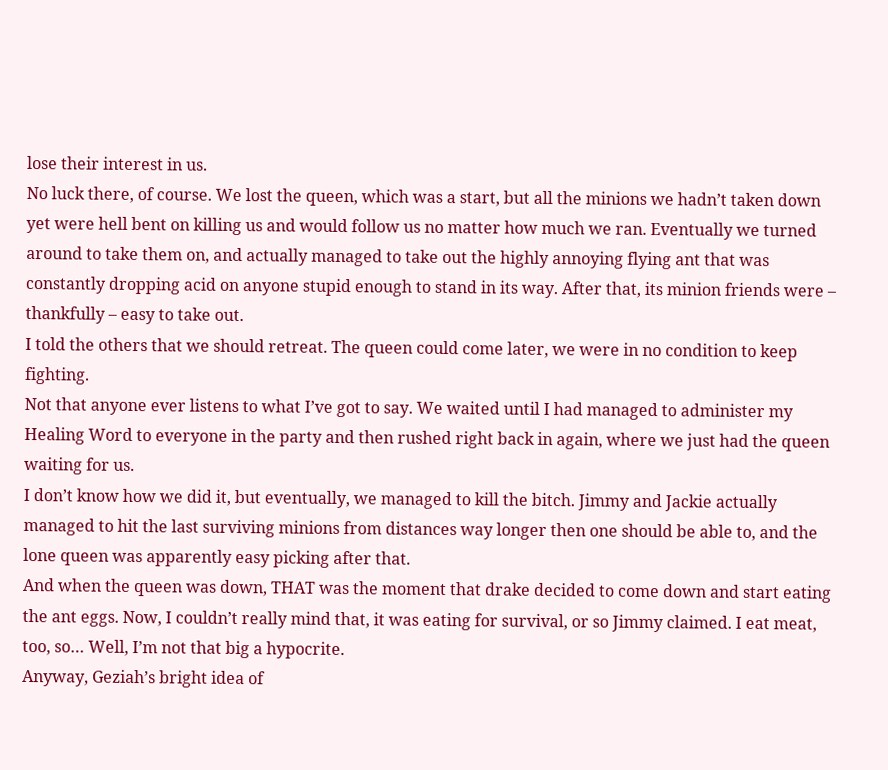lose their interest in us.
No luck there, of course. We lost the queen, which was a start, but all the minions we hadn’t taken down yet were hell bent on killing us and would follow us no matter how much we ran. Eventually we turned around to take them on, and actually managed to take out the highly annoying flying ant that was constantly dropping acid on anyone stupid enough to stand in its way. After that, its minion friends were – thankfully – easy to take out.
I told the others that we should retreat. The queen could come later, we were in no condition to keep fighting.
Not that anyone ever listens to what I’ve got to say. We waited until I had managed to administer my Healing Word to everyone in the party and then rushed right back in again, where we just had the queen waiting for us.
I don’t know how we did it, but eventually, we managed to kill the bitch. Jimmy and Jackie actually managed to hit the last surviving minions from distances way longer then one should be able to, and the lone queen was apparently easy picking after that.
And when the queen was down, THAT was the moment that drake decided to come down and start eating the ant eggs. Now, I couldn’t really mind that, it was eating for survival, or so Jimmy claimed. I eat meat, too, so… Well, I’m not that big a hypocrite.
Anyway, Geziah’s bright idea of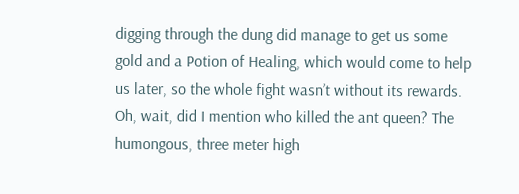digging through the dung did manage to get us some gold and a Potion of Healing, which would come to help us later, so the whole fight wasn’t without its rewards.
Oh, wait, did I mention who killed the ant queen? The humongous, three meter high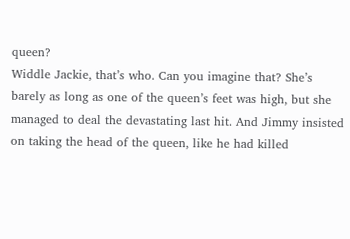queen?
Widdle Jackie, that’s who. Can you imagine that? She’s barely as long as one of the queen’s feet was high, but she managed to deal the devastating last hit. And Jimmy insisted on taking the head of the queen, like he had killed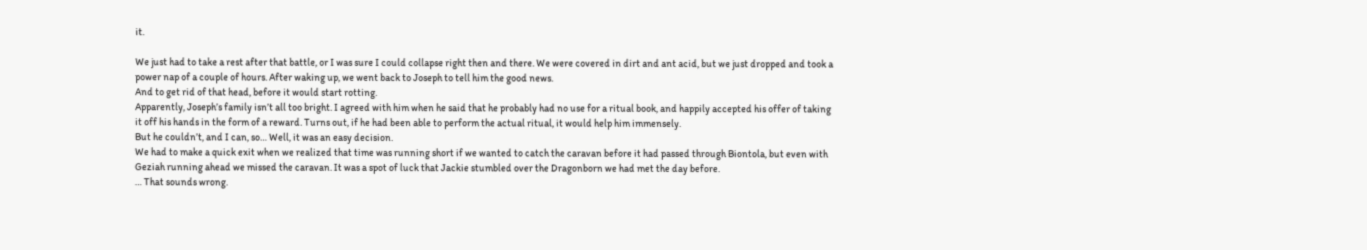it.

We just had to take a rest after that battle, or I was sure I could collapse right then and there. We were covered in dirt and ant acid, but we just dropped and took a power nap of a couple of hours. After waking up, we went back to Joseph to tell him the good news.
And to get rid of that head, before it would start rotting.
Apparently, Joseph’s family isn’t all too bright. I agreed with him when he said that he probably had no use for a ritual book, and happily accepted his offer of taking it off his hands in the form of a reward. Turns out, if he had been able to perform the actual ritual, it would help him immensely.
But he couldn’t, and I can, so… Well, it was an easy decision.
We had to make a quick exit when we realized that time was running short if we wanted to catch the caravan before it had passed through Biontola, but even with Geziah running ahead we missed the caravan. It was a spot of luck that Jackie stumbled over the Dragonborn we had met the day before.
… That sounds wrong.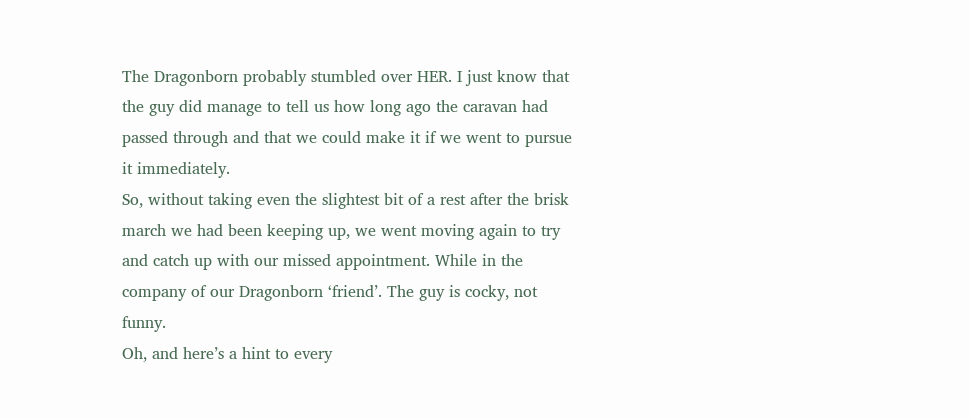The Dragonborn probably stumbled over HER. I just know that the guy did manage to tell us how long ago the caravan had passed through and that we could make it if we went to pursue it immediately.
So, without taking even the slightest bit of a rest after the brisk march we had been keeping up, we went moving again to try and catch up with our missed appointment. While in the company of our Dragonborn ‘friend’. The guy is cocky, not funny.
Oh, and here’s a hint to every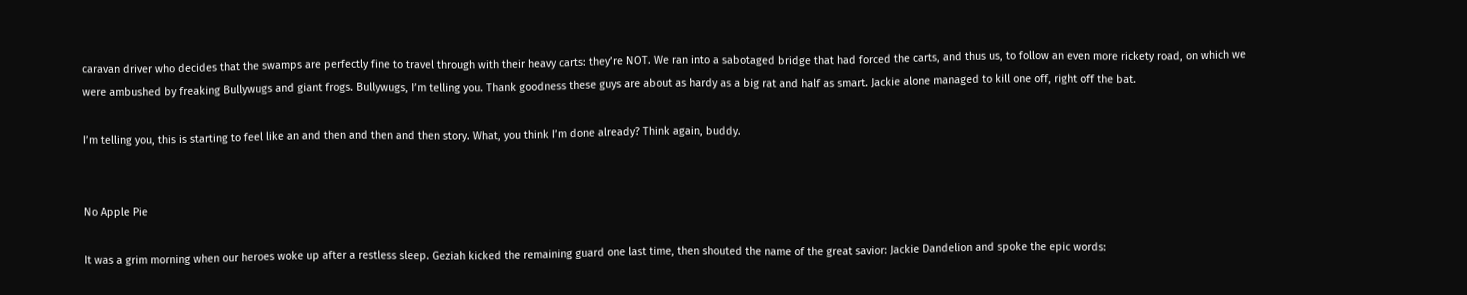caravan driver who decides that the swamps are perfectly fine to travel through with their heavy carts: they’re NOT. We ran into a sabotaged bridge that had forced the carts, and thus us, to follow an even more rickety road, on which we were ambushed by freaking Bullywugs and giant frogs. Bullywugs, I’m telling you. Thank goodness these guys are about as hardy as a big rat and half as smart. Jackie alone managed to kill one off, right off the bat.

I’m telling you, this is starting to feel like an and then and then and then story. What, you think I’m done already? Think again, buddy.


No Apple Pie

It was a grim morning when our heroes woke up after a restless sleep. Geziah kicked the remaining guard one last time, then shouted the name of the great savior: Jackie Dandelion and spoke the epic words: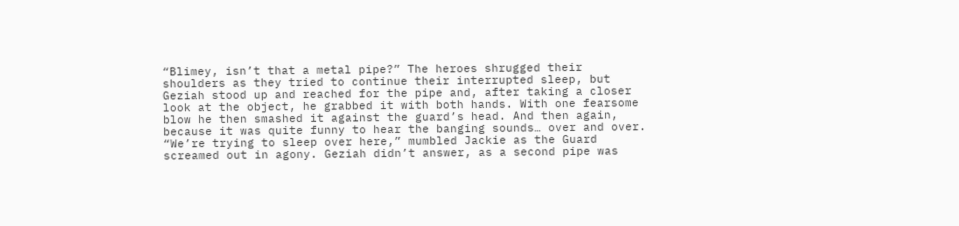“Blimey, isn’t that a metal pipe?” The heroes shrugged their shoulders as they tried to continue their interrupted sleep, but Geziah stood up and reached for the pipe and, after taking a closer look at the object, he grabbed it with both hands. With one fearsome blow he then smashed it against the guard’s head. And then again, because it was quite funny to hear the banging sounds… over and over.
“We’re trying to sleep over here,” mumbled Jackie as the Guard screamed out in agony. Geziah didn’t answer, as a second pipe was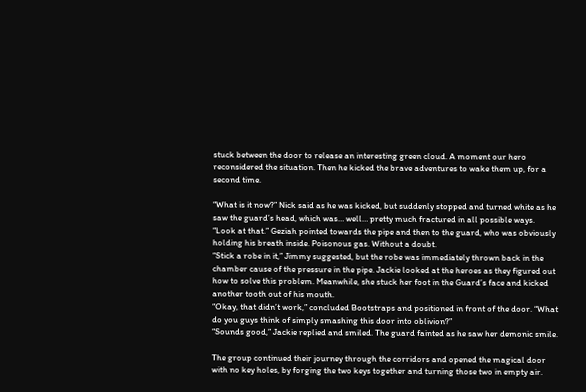stuck between the door to release an interesting green cloud. A moment our hero reconsidered the situation. Then he kicked the brave adventures to wake them up, for a second time.

“What is it now?” Nick said as he was kicked, but suddenly stopped and turned white as he saw the guard’s head, which was… well… pretty much fractured in all possible ways.
“Look at that.” Geziah pointed towards the pipe and then to the guard, who was obviously holding his breath inside. Poisonous gas. Without a doubt.
“Stick a robe in it,” Jimmy suggested, but the robe was immediately thrown back in the chamber cause of the pressure in the pipe. Jackie looked at the heroes as they figured out how to solve this problem. Meanwhile, she stuck her foot in the Guard’s face and kicked another tooth out of his mouth.
“Okay, that didn’t work,” concluded Bootstraps and positioned in front of the door. “What do you guys think of simply smashing this door into oblivion?”
“Sounds good,” Jackie replied and smiled. The guard fainted as he saw her demonic smile.

The group continued their journey through the corridors and opened the magical door with no key holes, by forging the two keys together and turning those two in empty air.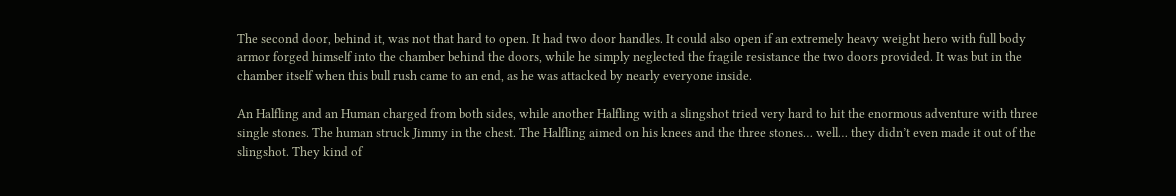The second door, behind it, was not that hard to open. It had two door handles. It could also open if an extremely heavy weight hero with full body armor forged himself into the chamber behind the doors, while he simply neglected the fragile resistance the two doors provided. It was but in the chamber itself when this bull rush came to an end, as he was attacked by nearly everyone inside.

An Halfling and an Human charged from both sides, while another Halfling with a slingshot tried very hard to hit the enormous adventure with three single stones. The human struck Jimmy in the chest. The Halfling aimed on his knees and the three stones… well… they didn’t even made it out of the slingshot. They kind of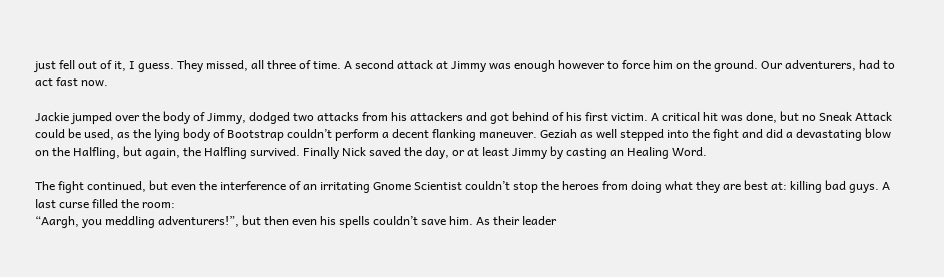just fell out of it, I guess. They missed, all three of time. A second attack at Jimmy was enough however to force him on the ground. Our adventurers, had to act fast now.

Jackie jumped over the body of Jimmy, dodged two attacks from his attackers and got behind of his first victim. A critical hit was done, but no Sneak Attack could be used, as the lying body of Bootstrap couldn’t perform a decent flanking maneuver. Geziah as well stepped into the fight and did a devastating blow on the Halfling, but again, the Halfling survived. Finally Nick saved the day, or at least Jimmy by casting an Healing Word.

The fight continued, but even the interference of an irritating Gnome Scientist couldn’t stop the heroes from doing what they are best at: killing bad guys. A last curse filled the room:
“Aargh, you meddling adventurers!”, but then even his spells couldn’t save him. As their leader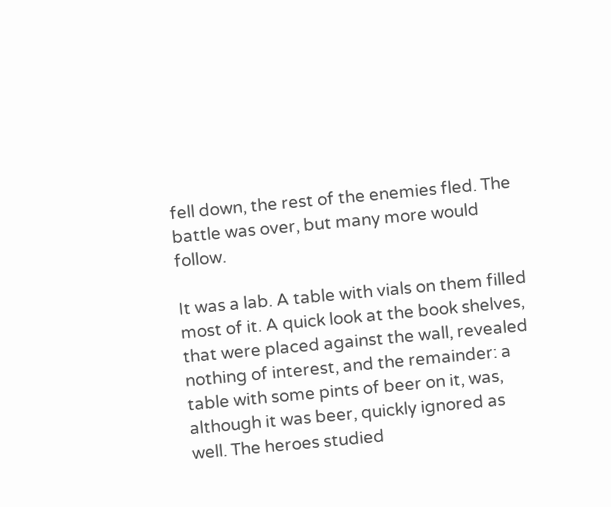fell down, the rest of the enemies fled. The battle was over, but many more would follow.

It was a lab. A table with vials on them filled most of it. A quick look at the book shelves, that were placed against the wall, revealed nothing of interest, and the remainder: a table with some pints of beer on it, was, although it was beer, quickly ignored as well. The heroes studied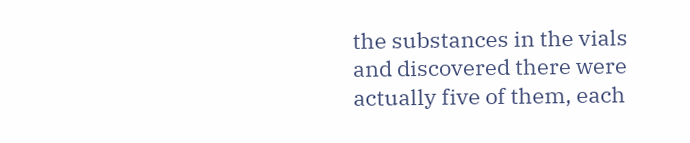the substances in the vials and discovered there were actually five of them, each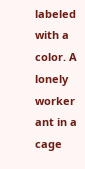labeled with a color. A lonely worker ant in a cage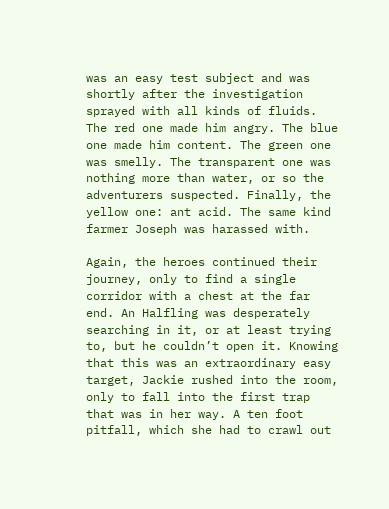was an easy test subject and was shortly after the investigation sprayed with all kinds of fluids. The red one made him angry. The blue one made him content. The green one was smelly. The transparent one was nothing more than water, or so the adventurers suspected. Finally, the yellow one: ant acid. The same kind farmer Joseph was harassed with.

Again, the heroes continued their journey, only to find a single corridor with a chest at the far end. An Halfling was desperately searching in it, or at least trying to, but he couldn’t open it. Knowing that this was an extraordinary easy target, Jackie rushed into the room, only to fall into the first trap that was in her way. A ten foot pitfall, which she had to crawl out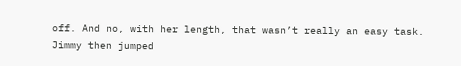off. And no, with her length, that wasn’t really an easy task. Jimmy then jumped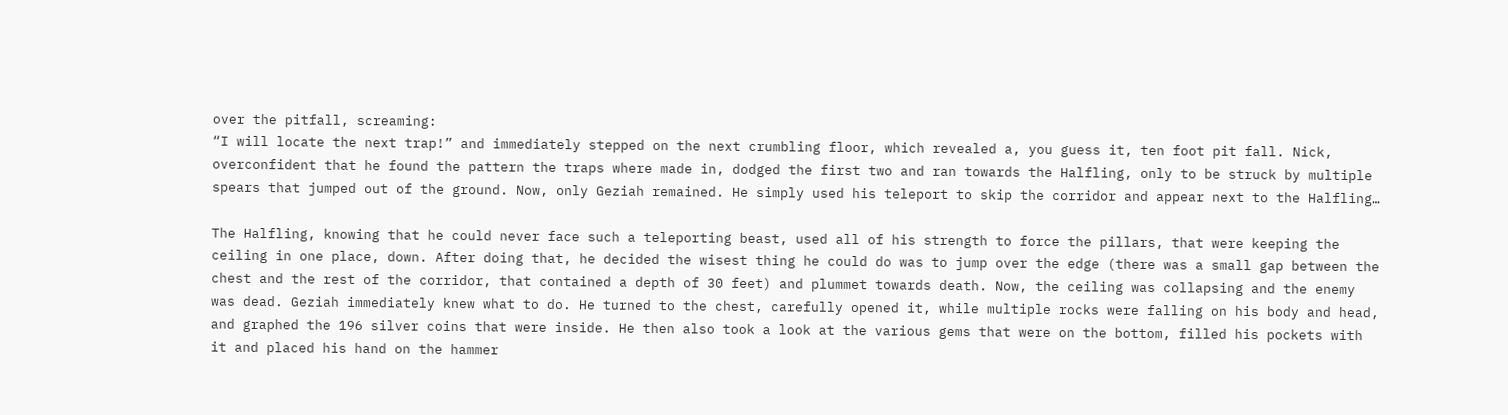over the pitfall, screaming:
“I will locate the next trap!” and immediately stepped on the next crumbling floor, which revealed a, you guess it, ten foot pit fall. Nick, overconfident that he found the pattern the traps where made in, dodged the first two and ran towards the Halfling, only to be struck by multiple spears that jumped out of the ground. Now, only Geziah remained. He simply used his teleport to skip the corridor and appear next to the Halfling…

The Halfling, knowing that he could never face such a teleporting beast, used all of his strength to force the pillars, that were keeping the ceiling in one place, down. After doing that, he decided the wisest thing he could do was to jump over the edge (there was a small gap between the chest and the rest of the corridor, that contained a depth of 30 feet) and plummet towards death. Now, the ceiling was collapsing and the enemy was dead. Geziah immediately knew what to do. He turned to the chest, carefully opened it, while multiple rocks were falling on his body and head, and graphed the 196 silver coins that were inside. He then also took a look at the various gems that were on the bottom, filled his pockets with it and placed his hand on the hammer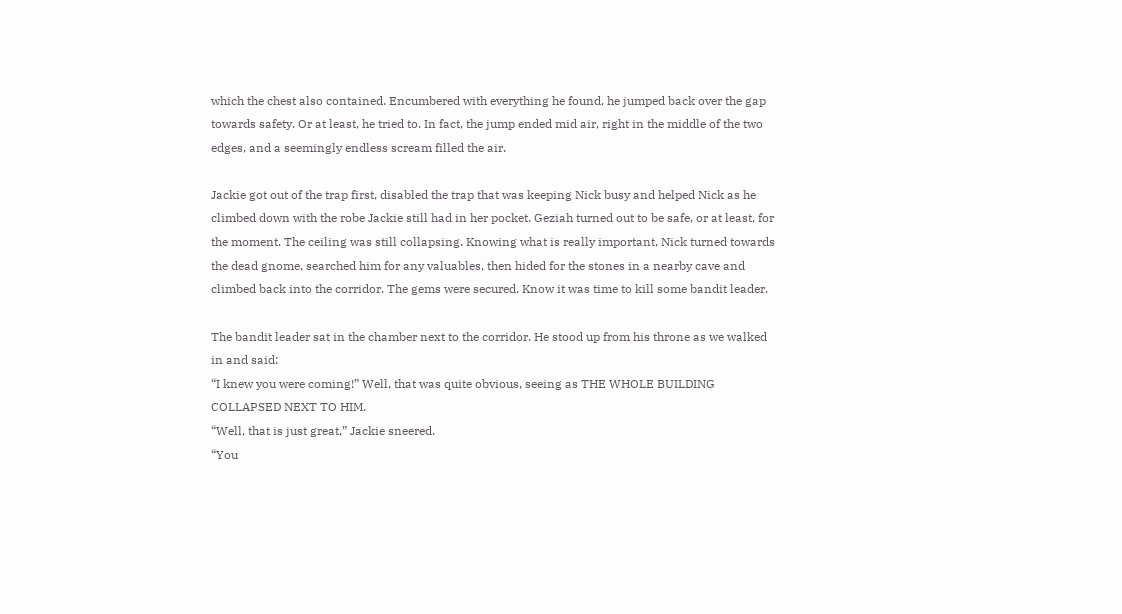which the chest also contained. Encumbered with everything he found, he jumped back over the gap towards safety. Or at least, he tried to. In fact, the jump ended mid air, right in the middle of the two edges, and a seemingly endless scream filled the air.

Jackie got out of the trap first, disabled the trap that was keeping Nick busy and helped Nick as he climbed down with the robe Jackie still had in her pocket. Geziah turned out to be safe, or at least, for the moment. The ceiling was still collapsing. Knowing what is really important, Nick turned towards the dead gnome, searched him for any valuables, then hided for the stones in a nearby cave and climbed back into the corridor. The gems were secured. Know it was time to kill some bandit leader.

The bandit leader sat in the chamber next to the corridor. He stood up from his throne as we walked in and said:
“I knew you were coming!” Well, that was quite obvious, seeing as THE WHOLE BUILDING COLLAPSED NEXT TO HIM.
“Well, that is just great,” Jackie sneered.
“You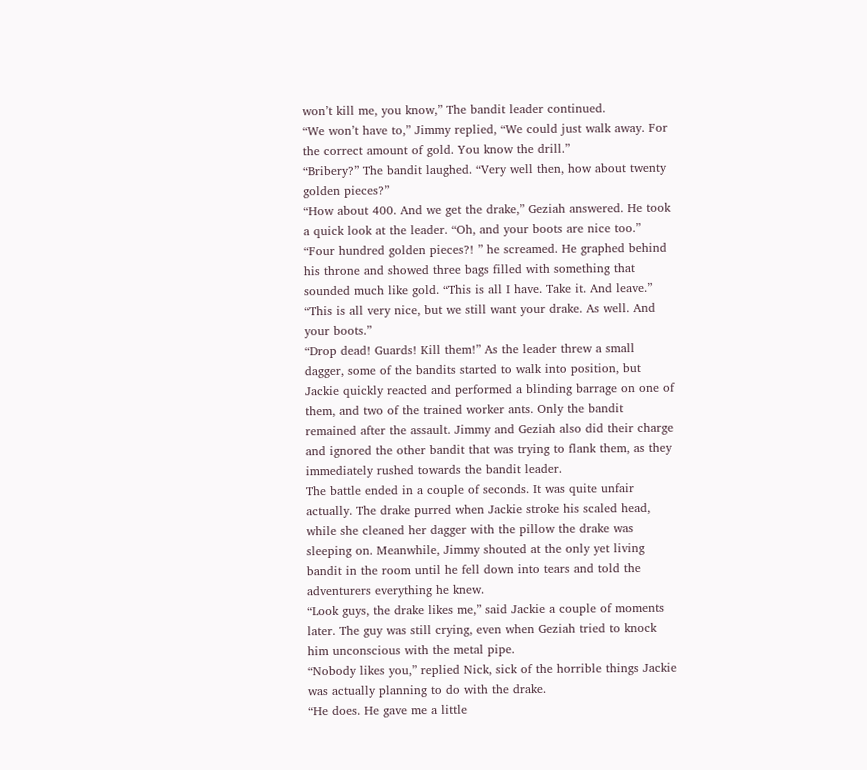won’t kill me, you know,” The bandit leader continued.
“We won’t have to,” Jimmy replied, “We could just walk away. For the correct amount of gold. You know the drill.”
“Bribery?” The bandit laughed. “Very well then, how about twenty golden pieces?”
“How about 400. And we get the drake,” Geziah answered. He took a quick look at the leader. “Oh, and your boots are nice too.”
“Four hundred golden pieces?! ” he screamed. He graphed behind his throne and showed three bags filled with something that sounded much like gold. “This is all I have. Take it. And leave.”
“This is all very nice, but we still want your drake. As well. And your boots.”
“Drop dead! Guards! Kill them!” As the leader threw a small dagger, some of the bandits started to walk into position, but Jackie quickly reacted and performed a blinding barrage on one of them, and two of the trained worker ants. Only the bandit remained after the assault. Jimmy and Geziah also did their charge and ignored the other bandit that was trying to flank them, as they immediately rushed towards the bandit leader.
The battle ended in a couple of seconds. It was quite unfair actually. The drake purred when Jackie stroke his scaled head, while she cleaned her dagger with the pillow the drake was sleeping on. Meanwhile, Jimmy shouted at the only yet living bandit in the room until he fell down into tears and told the adventurers everything he knew.
“Look guys, the drake likes me,” said Jackie a couple of moments later. The guy was still crying, even when Geziah tried to knock him unconscious with the metal pipe.
“Nobody likes you,” replied Nick, sick of the horrible things Jackie was actually planning to do with the drake.
“He does. He gave me a little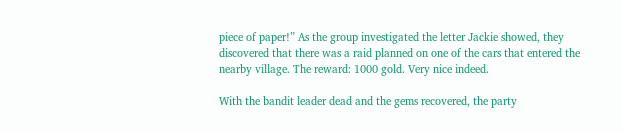piece of paper!” As the group investigated the letter Jackie showed, they discovered that there was a raid planned on one of the cars that entered the nearby village. The reward: 1000 gold. Very nice indeed.

With the bandit leader dead and the gems recovered, the party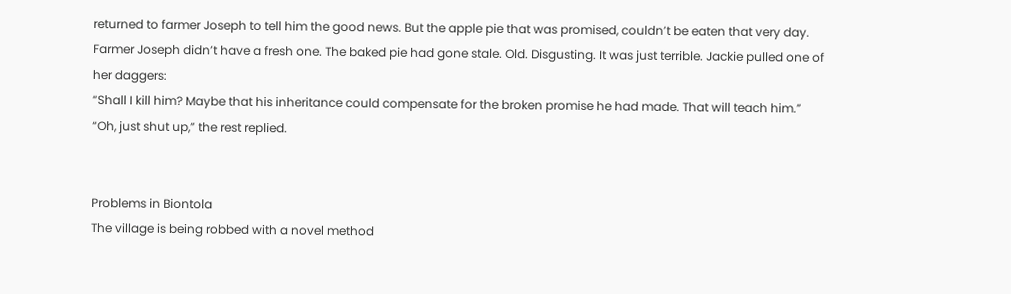returned to farmer Joseph to tell him the good news. But the apple pie that was promised, couldn’t be eaten that very day. Farmer Joseph didn’t have a fresh one. The baked pie had gone stale. Old. Disgusting. It was just terrible. Jackie pulled one of her daggers:
“Shall I kill him? Maybe that his inheritance could compensate for the broken promise he had made. That will teach him.”
“Oh, just shut up,” the rest replied.


Problems in Biontola
The village is being robbed with a novel method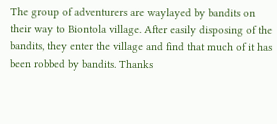The group of adventurers are waylayed by bandits on their way to Biontola village. After easily disposing of the bandits, they enter the village and find that much of it has been robbed by bandits. Thanks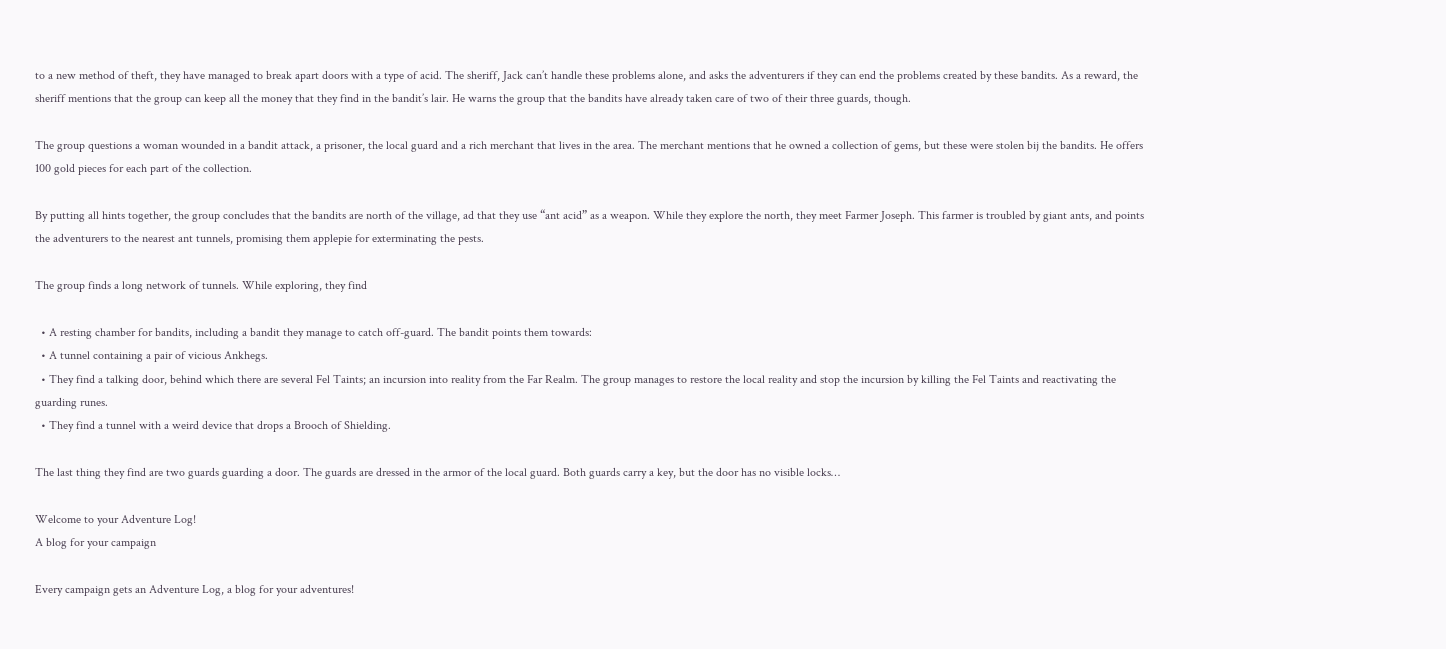to a new method of theft, they have managed to break apart doors with a type of acid. The sheriff, Jack can’t handle these problems alone, and asks the adventurers if they can end the problems created by these bandits. As a reward, the sheriff mentions that the group can keep all the money that they find in the bandit’s lair. He warns the group that the bandits have already taken care of two of their three guards, though.

The group questions a woman wounded in a bandit attack, a prisoner, the local guard and a rich merchant that lives in the area. The merchant mentions that he owned a collection of gems, but these were stolen bij the bandits. He offers 100 gold pieces for each part of the collection.

By putting all hints together, the group concludes that the bandits are north of the village, ad that they use “ant acid” as a weapon. While they explore the north, they meet Farmer Joseph. This farmer is troubled by giant ants, and points the adventurers to the nearest ant tunnels, promising them applepie for exterminating the pests.

The group finds a long network of tunnels. While exploring, they find

  • A resting chamber for bandits, including a bandit they manage to catch off-guard. The bandit points them towards:
  • A tunnel containing a pair of vicious Ankhegs.
  • They find a talking door, behind which there are several Fel Taints; an incursion into reality from the Far Realm. The group manages to restore the local reality and stop the incursion by killing the Fel Taints and reactivating the guarding runes.
  • They find a tunnel with a weird device that drops a Brooch of Shielding.

The last thing they find are two guards guarding a door. The guards are dressed in the armor of the local guard. Both guards carry a key, but the door has no visible locks…

Welcome to your Adventure Log!
A blog for your campaign

Every campaign gets an Adventure Log, a blog for your adventures!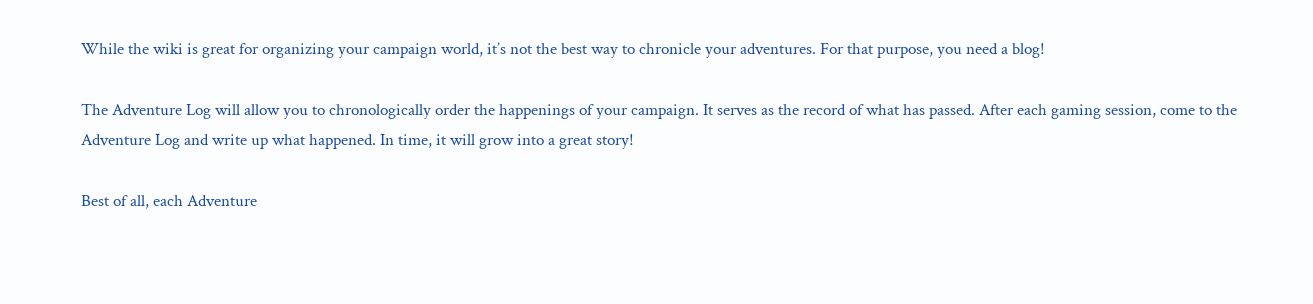While the wiki is great for organizing your campaign world, it’s not the best way to chronicle your adventures. For that purpose, you need a blog!

The Adventure Log will allow you to chronologically order the happenings of your campaign. It serves as the record of what has passed. After each gaming session, come to the Adventure Log and write up what happened. In time, it will grow into a great story!

Best of all, each Adventure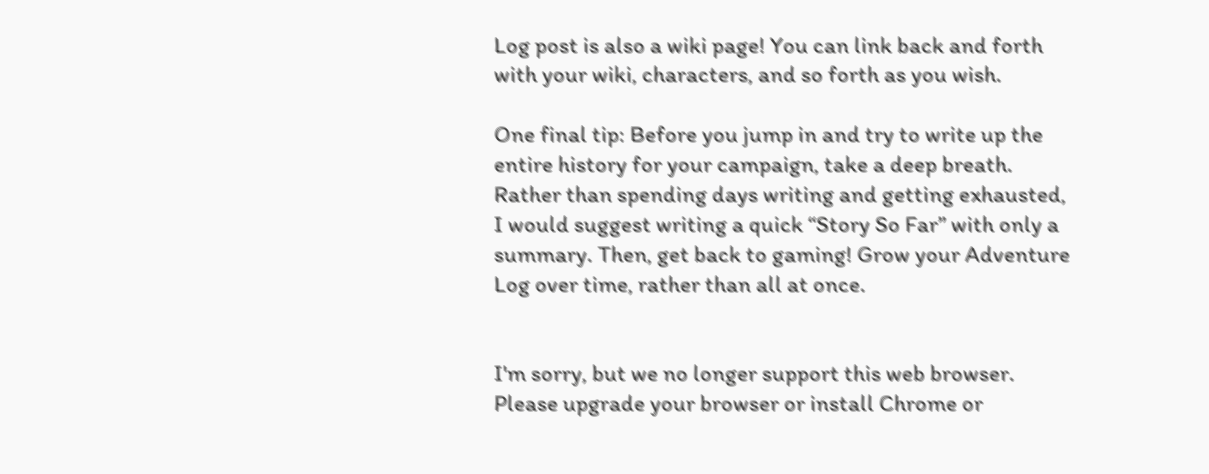Log post is also a wiki page! You can link back and forth with your wiki, characters, and so forth as you wish.

One final tip: Before you jump in and try to write up the entire history for your campaign, take a deep breath. Rather than spending days writing and getting exhausted, I would suggest writing a quick “Story So Far” with only a summary. Then, get back to gaming! Grow your Adventure Log over time, rather than all at once.


I'm sorry, but we no longer support this web browser. Please upgrade your browser or install Chrome or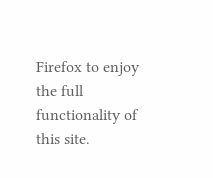Firefox to enjoy the full functionality of this site.